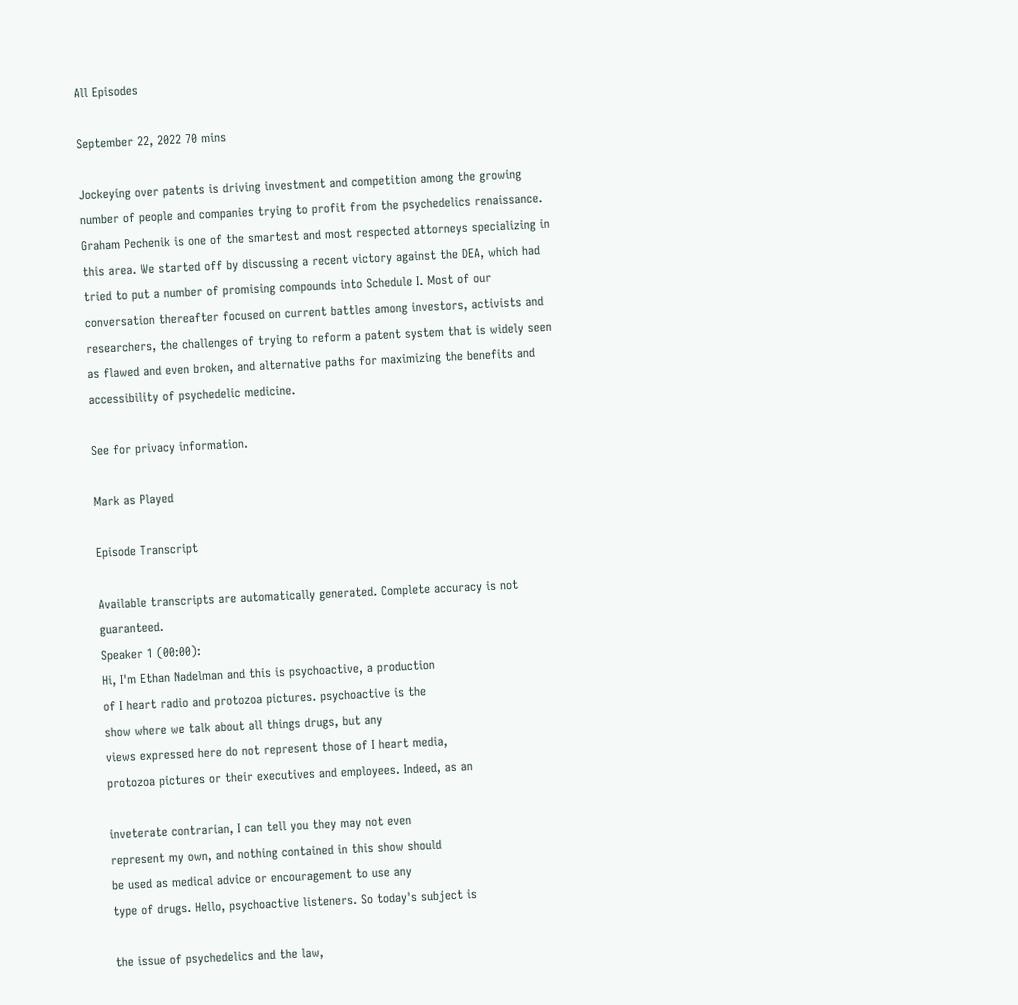All Episodes

September 22, 2022 70 mins

Jockeying over patents is driving investment and competition among the growing number of people and companies trying to profit from the psychedelics renaissance. Graham Pechenik is one of the smartest and most respected attorneys specializing in this area. We started off by discussing a recent victory against the DEA, which had tried to put a number of promising compounds into Schedule I. Most of our conversation thereafter focused on current battles among investors, activists and researchers, the challenges of trying to reform a patent system that is widely seen as flawed and even broken, and alternative paths for maximizing the benefits and accessibility of psychedelic medicine.

See for privacy information.

Mark as Played

Episode Transcript

Available transcripts are automatically generated. Complete accuracy is not guaranteed.
Speaker 1 (00:00):
Hi, I'm Ethan Nadelman and this is psychoactive, a production
of I heart radio and protozoa pictures. psychoactive is the
show where we talk about all things drugs, but any
views expressed here do not represent those of I heart media,
protozoa pictures or their executives and employees. Indeed, as an

inveterate contrarian, I can tell you they may not even
represent my own, and nothing contained in this show should
be used as medical advice or encouragement to use any
type of drugs. Hello, psychoactive listeners. So today's subject is

the issue of psychedelics and the law,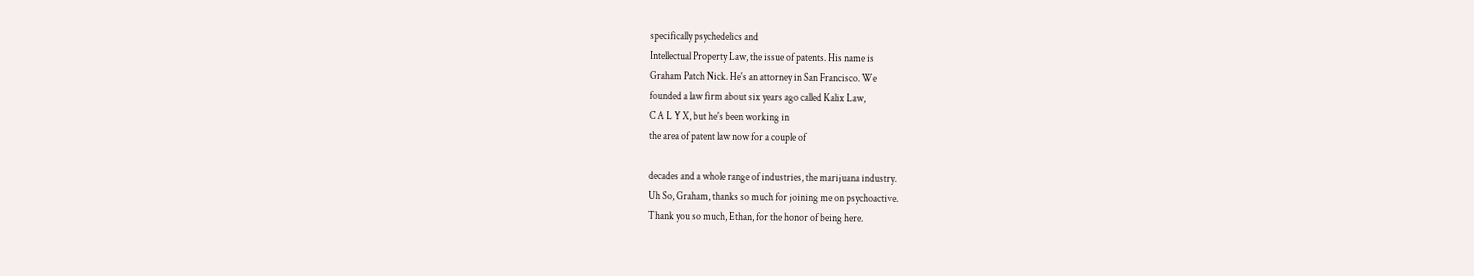specifically psychedelics and
Intellectual Property Law, the issue of patents. His name is
Graham Patch Nick. He's an attorney in San Francisco. We
founded a law firm about six years ago called Kalix Law,
C A L Y X, but he's been working in
the area of patent law now for a couple of

decades and a whole range of industries, the marijuana industry.
Uh So, Graham, thanks so much for joining me on psychoactive.
Thank you so much, Ethan, for the honor of being here.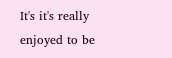It's it's really enjoyed to be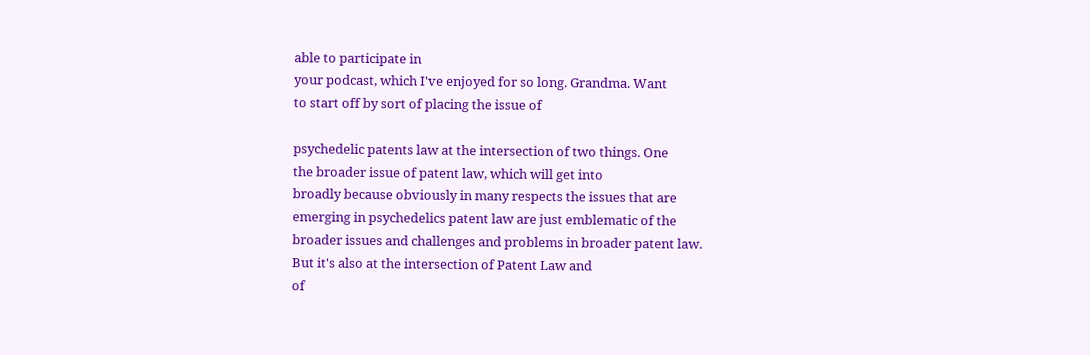able to participate in
your podcast, which I've enjoyed for so long. Grandma. Want
to start off by sort of placing the issue of

psychedelic patents law at the intersection of two things. One
the broader issue of patent law, which will get into
broadly because obviously in many respects the issues that are
emerging in psychedelics patent law are just emblematic of the
broader issues and challenges and problems in broader patent law.
But it's also at the intersection of Patent Law and
of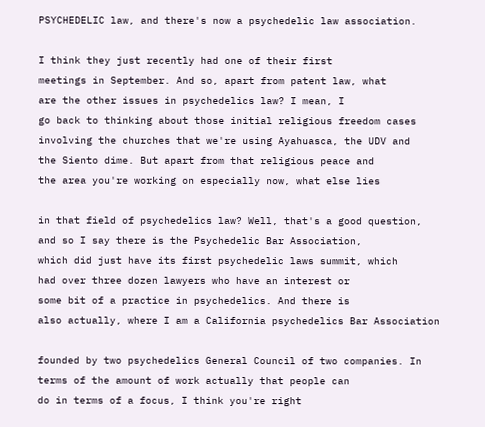PSYCHEDELIC law, and there's now a psychedelic law association.

I think they just recently had one of their first
meetings in September. And so, apart from patent law, what
are the other issues in psychedelics law? I mean, I
go back to thinking about those initial religious freedom cases
involving the churches that we're using Ayahuasca, the UDV and
the Siento dime. But apart from that religious peace and
the area you're working on especially now, what else lies

in that field of psychedelics law? Well, that's a good question,
and so I say there is the Psychedelic Bar Association,
which did just have its first psychedelic laws summit, which
had over three dozen lawyers who have an interest or
some bit of a practice in psychedelics. And there is
also actually, where I am a California psychedelics Bar Association

founded by two psychedelics General Council of two companies. In
terms of the amount of work actually that people can
do in terms of a focus, I think you're right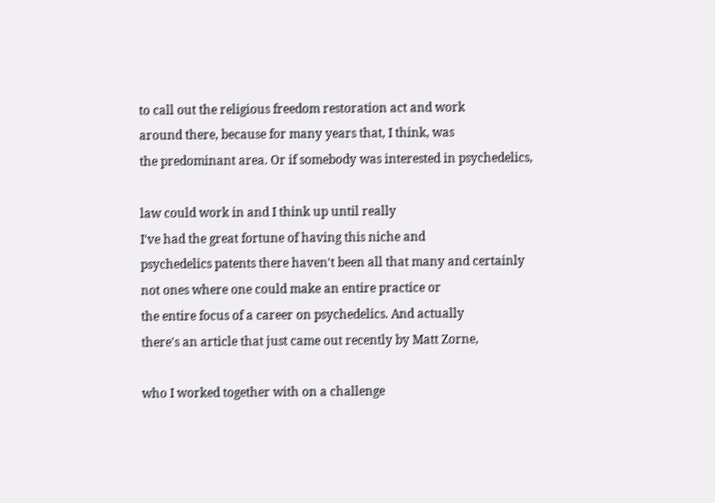to call out the religious freedom restoration act and work
around there, because for many years that, I think, was
the predominant area. Or if somebody was interested in psychedelics,

law could work in and I think up until really
I've had the great fortune of having this niche and
psychedelics patents there haven't been all that many and certainly
not ones where one could make an entire practice or
the entire focus of a career on psychedelics. And actually
there's an article that just came out recently by Matt Zorne,

who I worked together with on a challenge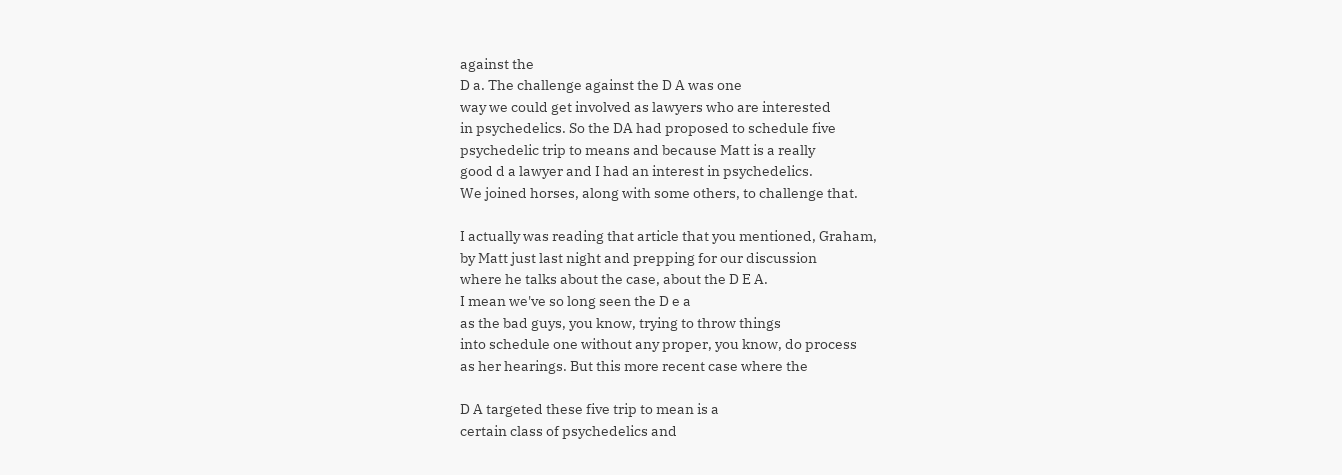against the
D a. The challenge against the D A was one
way we could get involved as lawyers who are interested
in psychedelics. So the DA had proposed to schedule five
psychedelic trip to means and because Matt is a really
good d a lawyer and I had an interest in psychedelics.
We joined horses, along with some others, to challenge that.

I actually was reading that article that you mentioned, Graham,
by Matt just last night and prepping for our discussion
where he talks about the case, about the D E A.
I mean we've so long seen the D e a
as the bad guys, you know, trying to throw things
into schedule one without any proper, you know, do process
as her hearings. But this more recent case where the

D A targeted these five trip to mean is a
certain class of psychedelics and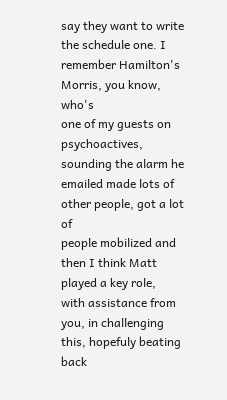say they want to write
the schedule one. I remember Hamilton's Morris, you know, who's
one of my guests on psychoactives, sounding the alarm he
emailed made lots of other people, got a lot of
people mobilized and then I think Matt played a key role,
with assistance from you, in challenging this, hopefuly beating back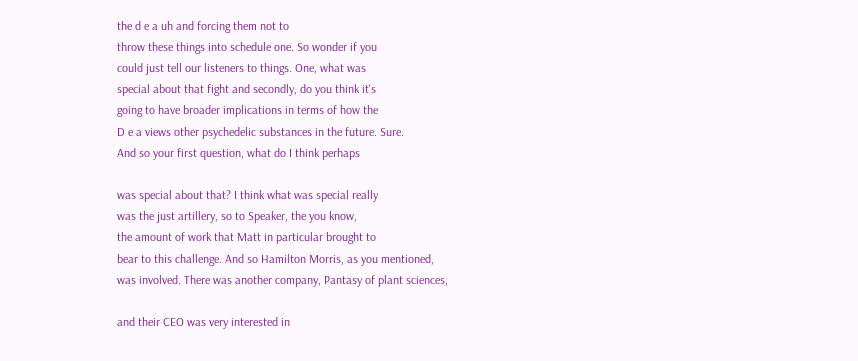the d e a uh and forcing them not to
throw these things into schedule one. So wonder if you
could just tell our listeners to things. One, what was
special about that fight and secondly, do you think it's
going to have broader implications in terms of how the
D e a views other psychedelic substances in the future. Sure.
And so your first question, what do I think perhaps

was special about that? I think what was special really
was the just artillery, so to Speaker, the you know,
the amount of work that Matt in particular brought to
bear to this challenge. And so Hamilton Morris, as you mentioned,
was involved. There was another company, Pantasy of plant sciences,

and their CEO was very interested in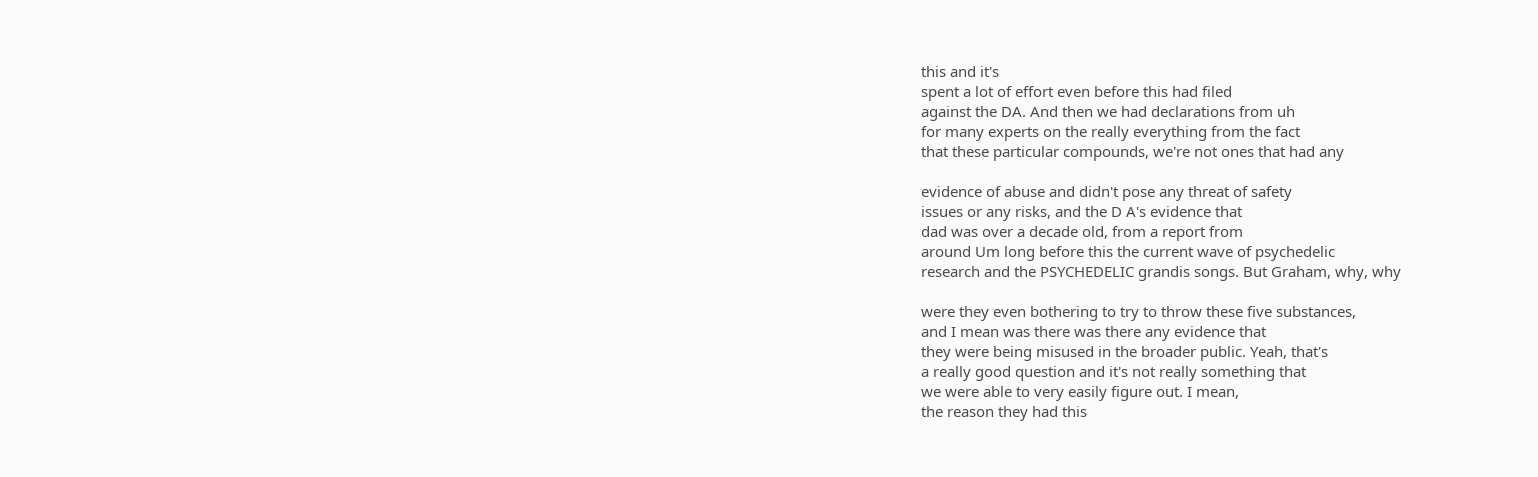this and it's
spent a lot of effort even before this had filed
against the DA. And then we had declarations from uh
for many experts on the really everything from the fact
that these particular compounds, we're not ones that had any

evidence of abuse and didn't pose any threat of safety
issues or any risks, and the D A's evidence that
dad was over a decade old, from a report from
around Um long before this the current wave of psychedelic
research and the PSYCHEDELIC grandis songs. But Graham, why, why

were they even bothering to try to throw these five substances,
and I mean was there was there any evidence that
they were being misused in the broader public. Yeah, that's
a really good question and it's not really something that
we were able to very easily figure out. I mean,
the reason they had this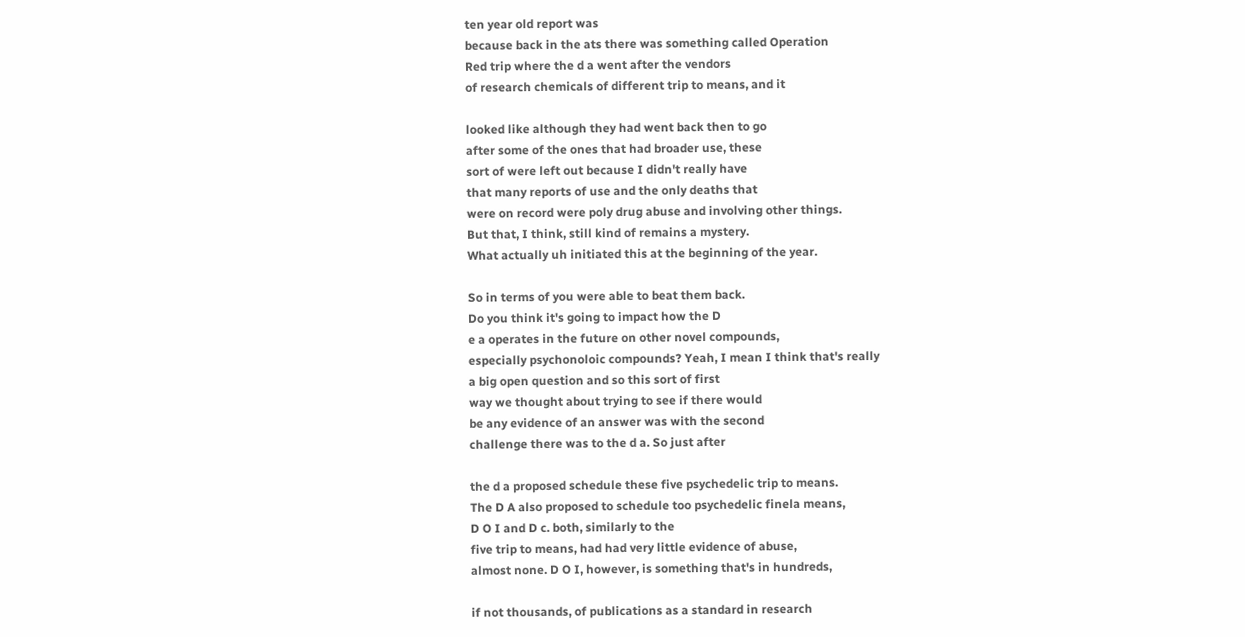ten year old report was
because back in the ats there was something called Operation
Red trip where the d a went after the vendors
of research chemicals of different trip to means, and it

looked like although they had went back then to go
after some of the ones that had broader use, these
sort of were left out because I didn't really have
that many reports of use and the only deaths that
were on record were poly drug abuse and involving other things.
But that, I think, still kind of remains a mystery.
What actually uh initiated this at the beginning of the year.

So in terms of you were able to beat them back.
Do you think it's going to impact how the D
e a operates in the future on other novel compounds,
especially psychonoloic compounds? Yeah, I mean I think that's really
a big open question and so this sort of first
way we thought about trying to see if there would
be any evidence of an answer was with the second
challenge there was to the d a. So just after

the d a proposed schedule these five psychedelic trip to means.
The D A also proposed to schedule too psychedelic finela means,
D O I and D c. both, similarly to the
five trip to means, had had very little evidence of abuse,
almost none. D O I, however, is something that's in hundreds,

if not thousands, of publications as a standard in research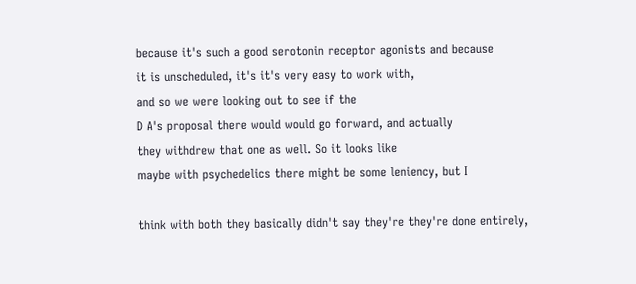because it's such a good serotonin receptor agonists and because
it is unscheduled, it's it's very easy to work with,
and so we were looking out to see if the
D A's proposal there would would go forward, and actually
they withdrew that one as well. So it looks like
maybe with psychedelics there might be some leniency, but I

think with both they basically didn't say they're they're done entirely,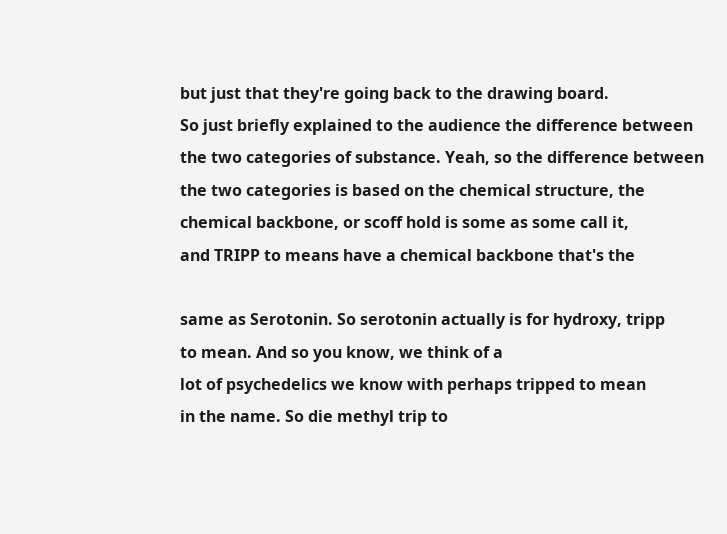but just that they're going back to the drawing board.
So just briefly explained to the audience the difference between
the two categories of substance. Yeah, so the difference between
the two categories is based on the chemical structure, the
chemical backbone, or scoff hold is some as some call it,
and TRIPP to means have a chemical backbone that's the

same as Serotonin. So serotonin actually is for hydroxy, tripp
to mean. And so you know, we think of a
lot of psychedelics we know with perhaps tripped to mean
in the name. So die methyl trip to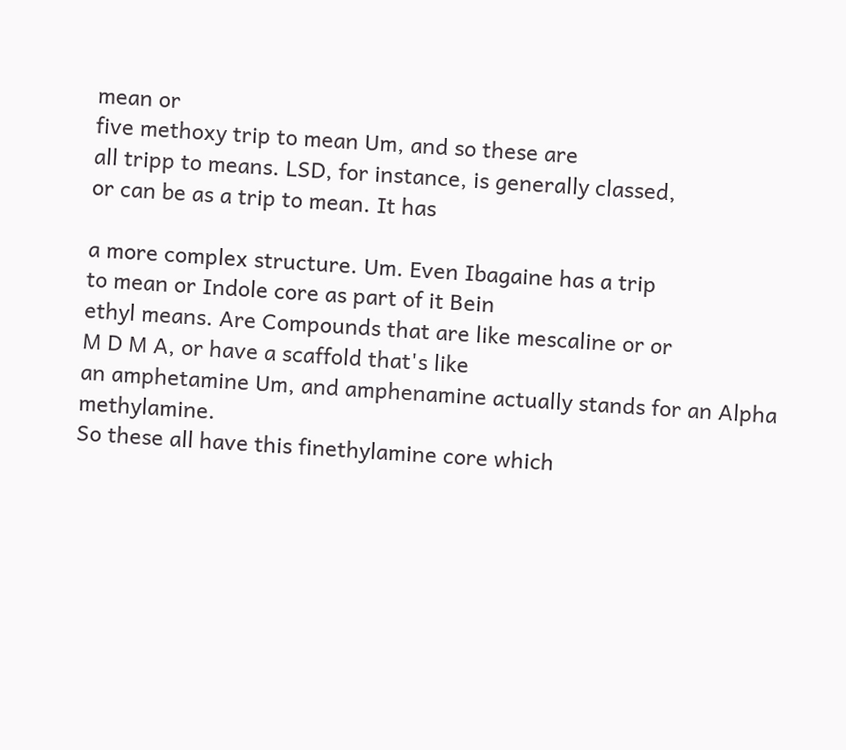mean or
five methoxy trip to mean Um, and so these are
all tripp to means. LSD, for instance, is generally classed,
or can be as a trip to mean. It has

a more complex structure. Um. Even Ibagaine has a trip
to mean or Indole core as part of it Bein
ethyl means. Are Compounds that are like mescaline or or
M D M A, or have a scaffold that's like
an amphetamine Um, and amphenamine actually stands for an Alpha methylamine.
So these all have this finethylamine core which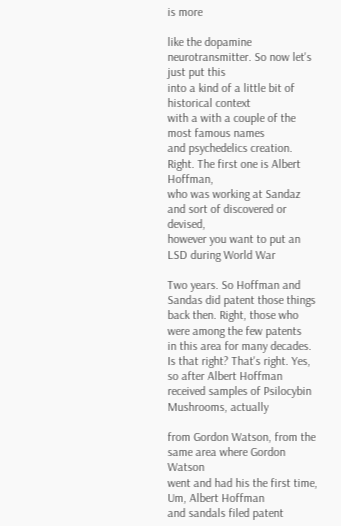is more

like the dopamine neurotransmitter. So now let's just put this
into a kind of a little bit of historical context
with a with a couple of the most famous names
and psychedelics creation. Right. The first one is Albert Hoffman,
who was working at Sandaz and sort of discovered or devised,
however you want to put an LSD during World War

Two years. So Hoffman and Sandas did patent those things
back then. Right, those who were among the few patents
in this area for many decades. Is that right? That's right. Yes,
so after Albert Hoffman received samples of Psilocybin Mushrooms, actually

from Gordon Watson, from the same area where Gordon Watson
went and had his the first time, Um, Albert Hoffman
and sandals filed patent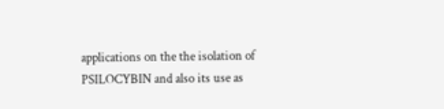applications on the the isolation of
PSILOCYBIN and also its use as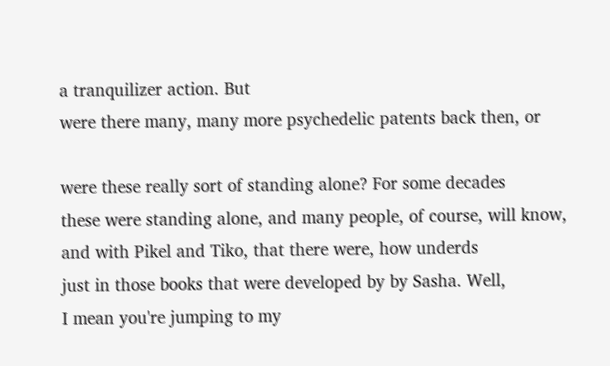a tranquilizer action. But
were there many, many more psychedelic patents back then, or

were these really sort of standing alone? For some decades
these were standing alone, and many people, of course, will know,
and with Pikel and Tiko, that there were, how underds
just in those books that were developed by by Sasha. Well,
I mean you're jumping to my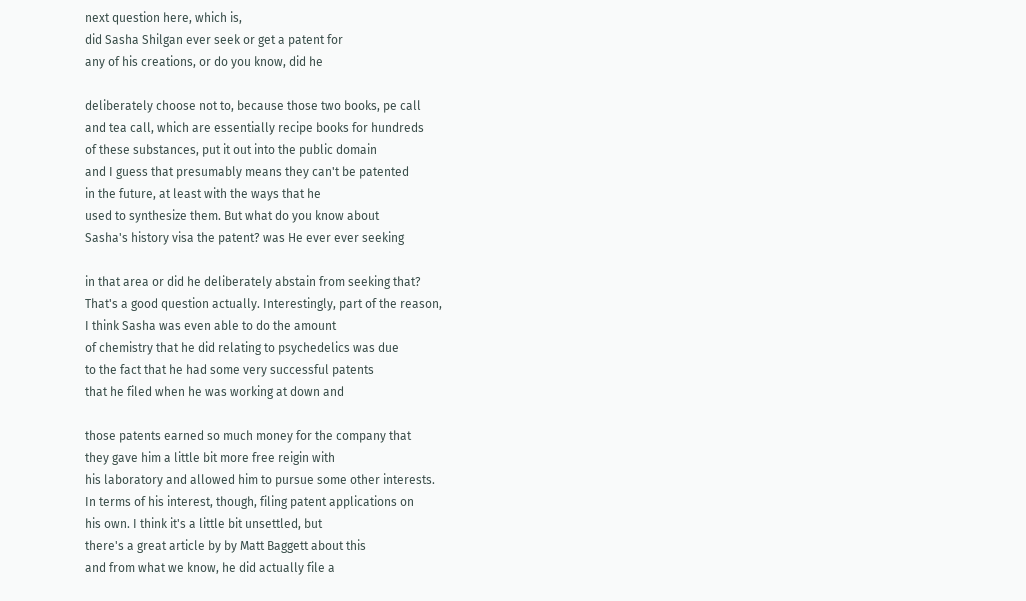next question here, which is,
did Sasha Shilgan ever seek or get a patent for
any of his creations, or do you know, did he

deliberately choose not to, because those two books, pe call
and tea call, which are essentially recipe books for hundreds
of these substances, put it out into the public domain
and I guess that presumably means they can't be patented
in the future, at least with the ways that he
used to synthesize them. But what do you know about
Sasha's history visa the patent? was He ever ever seeking

in that area or did he deliberately abstain from seeking that?
That's a good question actually. Interestingly, part of the reason,
I think Sasha was even able to do the amount
of chemistry that he did relating to psychedelics was due
to the fact that he had some very successful patents
that he filed when he was working at down and

those patents earned so much money for the company that
they gave him a little bit more free reigin with
his laboratory and allowed him to pursue some other interests.
In terms of his interest, though, filing patent applications on
his own. I think it's a little bit unsettled, but
there's a great article by by Matt Baggett about this
and from what we know, he did actually file a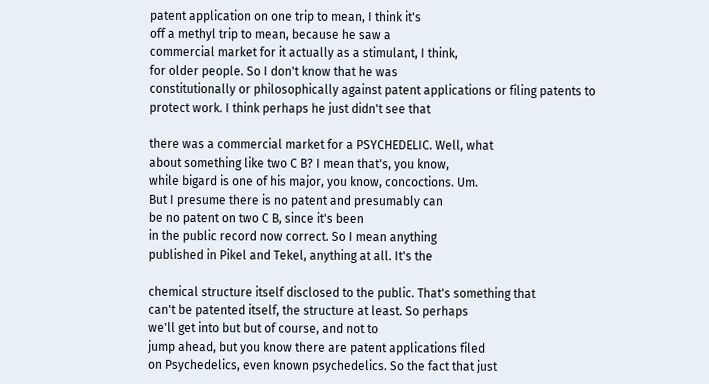patent application on one trip to mean, I think it's
off a methyl trip to mean, because he saw a
commercial market for it actually as a stimulant, I think,
for older people. So I don't know that he was
constitutionally or philosophically against patent applications or filing patents to
protect work. I think perhaps he just didn't see that

there was a commercial market for a PSYCHEDELIC. Well, what
about something like two C B? I mean that's, you know,
while bigard is one of his major, you know, concoctions. Um.
But I presume there is no patent and presumably can
be no patent on two C B, since it's been
in the public record now correct. So I mean anything
published in Pikel and Tekel, anything at all. It's the

chemical structure itself disclosed to the public. That's something that
can't be patented itself, the structure at least. So perhaps
we'll get into but but of course, and not to
jump ahead, but you know there are patent applications filed
on Psychedelics, even known psychedelics. So the fact that just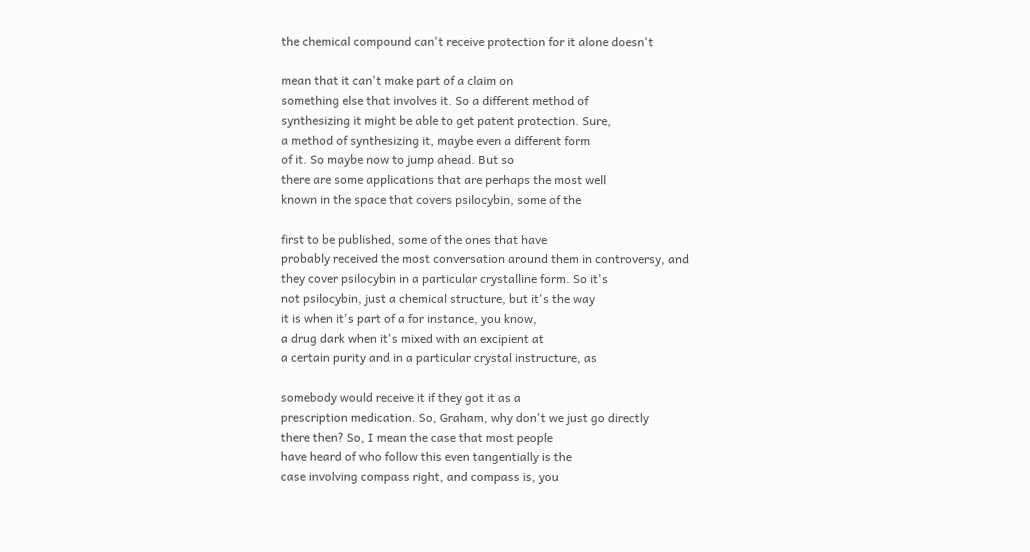the chemical compound can't receive protection for it alone doesn't

mean that it can't make part of a claim on
something else that involves it. So a different method of
synthesizing it might be able to get patent protection. Sure,
a method of synthesizing it, maybe even a different form
of it. So maybe now to jump ahead. But so
there are some applications that are perhaps the most well
known in the space that covers psilocybin, some of the

first to be published, some of the ones that have
probably received the most conversation around them in controversy, and
they cover psilocybin in a particular crystalline form. So it's
not psilocybin, just a chemical structure, but it's the way
it is when it's part of a for instance, you know,
a drug dark when it's mixed with an excipient at
a certain purity and in a particular crystal instructure, as

somebody would receive it if they got it as a
prescription medication. So, Graham, why don't we just go directly
there then? So, I mean the case that most people
have heard of who follow this even tangentially is the
case involving compass right, and compass is, you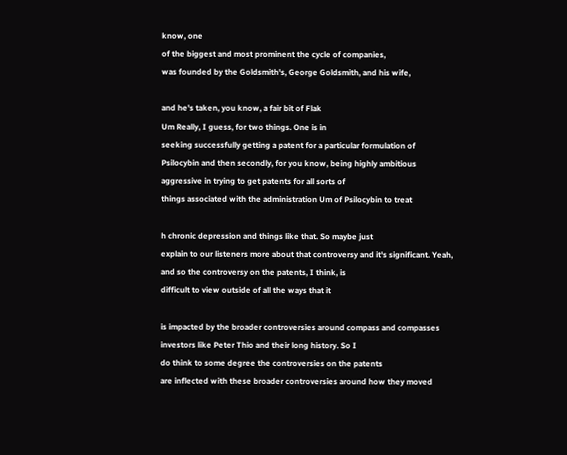know, one
of the biggest and most prominent the cycle of companies,
was founded by the Goldsmith's, George Goldsmith, and his wife,

and he's taken, you know, a fair bit of Flak
Um Really, I guess, for two things. One is in
seeking successfully getting a patent for a particular formulation of
Psilocybin and then secondly, for you know, being highly ambitious
aggressive in trying to get patents for all sorts of
things associated with the administration Um of Psilocybin to treat

h chronic depression and things like that. So maybe just
explain to our listeners more about that controversy and it's significant. Yeah,
and so the controversy on the patents, I think, is
difficult to view outside of all the ways that it

is impacted by the broader controversies around compass and compasses
investors like Peter Thio and their long history. So I
do think to some degree the controversies on the patents
are inflected with these broader controversies around how they moved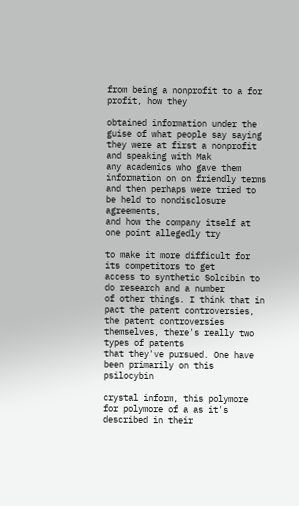from being a nonprofit to a for profit, how they

obtained information under the guise of what people say saying
they were at first a nonprofit and speaking with Mak
any academics who gave them information on on friendly terms
and then perhaps were tried to be held to nondisclosure agreements,
and how the company itself at one point allegedly try

to make it more difficult for its competitors to get
access to synthetic Solcibin to do research and a number
of other things. I think that in pact the patent controversies,
the patent controversies themselves, there's really two types of patents
that they've pursued. One have been primarily on this psilocybin

crystal inform, this polymore for polymore of a as it's
described in their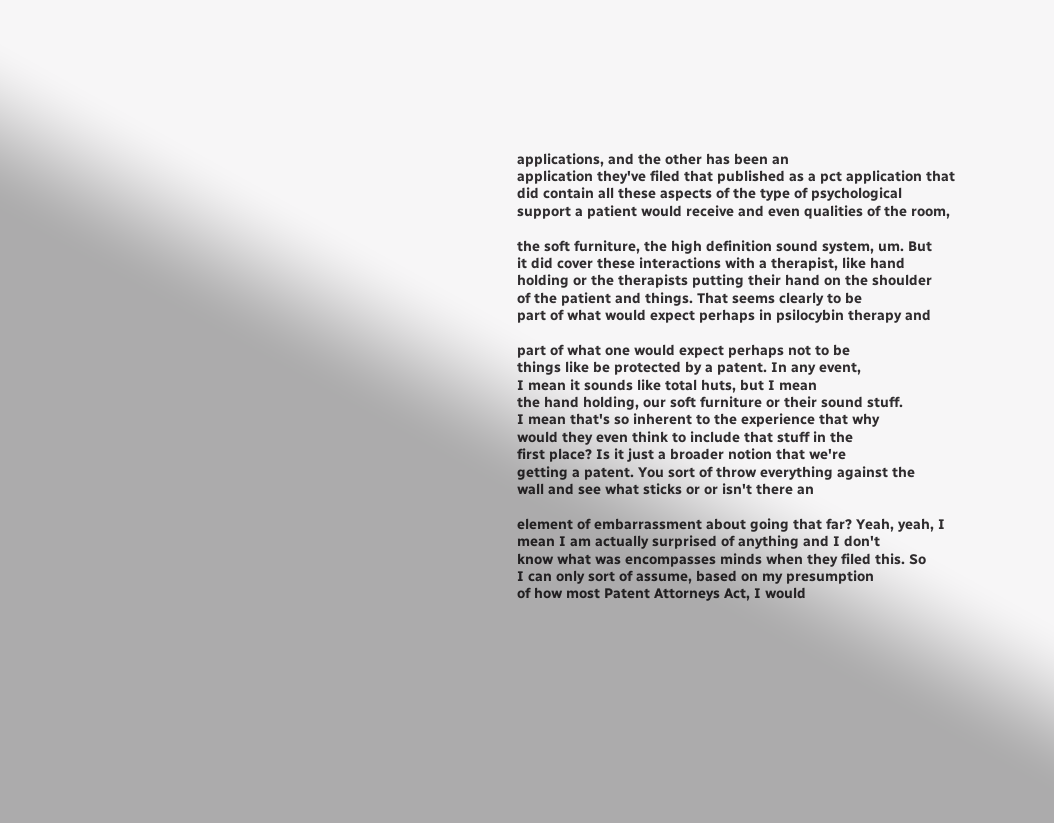applications, and the other has been an
application they've filed that published as a pct application that
did contain all these aspects of the type of psychological
support a patient would receive and even qualities of the room,

the soft furniture, the high definition sound system, um. But
it did cover these interactions with a therapist, like hand
holding or the therapists putting their hand on the shoulder
of the patient and things. That seems clearly to be
part of what would expect perhaps in psilocybin therapy and

part of what one would expect perhaps not to be
things like be protected by a patent. In any event,
I mean it sounds like total huts, but I mean
the hand holding, our soft furniture or their sound stuff.
I mean that's so inherent to the experience that why
would they even think to include that stuff in the
first place? Is it just a broader notion that we're
getting a patent. You sort of throw everything against the
wall and see what sticks or or isn't there an

element of embarrassment about going that far? Yeah, yeah, I
mean I am actually surprised of anything and I don't
know what was encompasses minds when they filed this. So
I can only sort of assume, based on my presumption
of how most Patent Attorneys Act, I would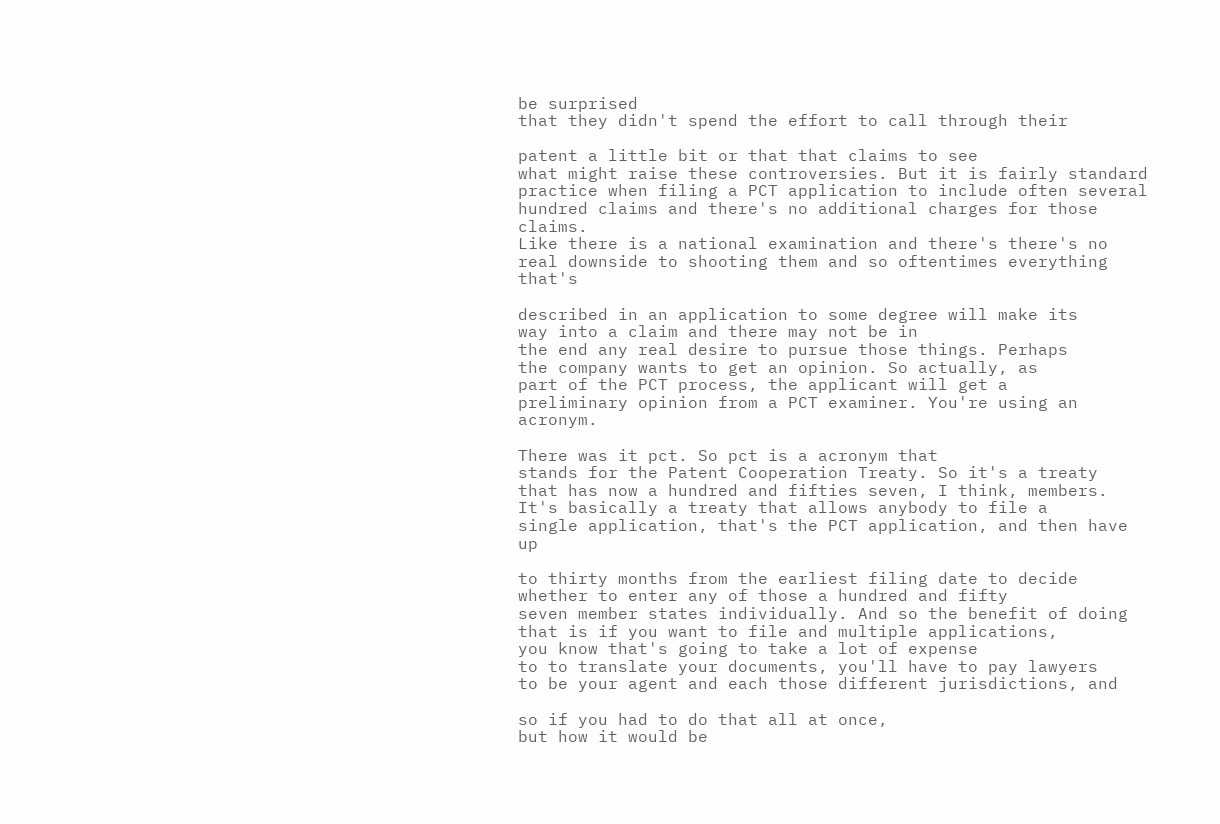be surprised
that they didn't spend the effort to call through their

patent a little bit or that that claims to see
what might raise these controversies. But it is fairly standard
practice when filing a PCT application to include often several
hundred claims and there's no additional charges for those claims.
Like there is a national examination and there's there's no
real downside to shooting them and so oftentimes everything that's

described in an application to some degree will make its
way into a claim and there may not be in
the end any real desire to pursue those things. Perhaps
the company wants to get an opinion. So actually, as
part of the PCT process, the applicant will get a
preliminary opinion from a PCT examiner. You're using an acronym.

There was it pct. So pct is a acronym that
stands for the Patent Cooperation Treaty. So it's a treaty
that has now a hundred and fifties seven, I think, members.
It's basically a treaty that allows anybody to file a
single application, that's the PCT application, and then have up

to thirty months from the earliest filing date to decide
whether to enter any of those a hundred and fifty
seven member states individually. And so the benefit of doing
that is if you want to file and multiple applications,
you know that's going to take a lot of expense
to to translate your documents, you'll have to pay lawyers
to be your agent and each those different jurisdictions, and

so if you had to do that all at once,
but how it would be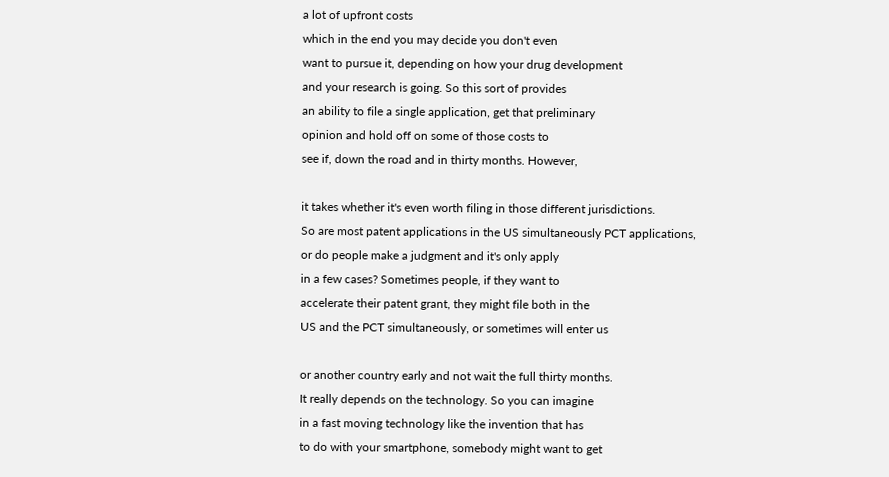a lot of upfront costs
which in the end you may decide you don't even
want to pursue it, depending on how your drug development
and your research is going. So this sort of provides
an ability to file a single application, get that preliminary
opinion and hold off on some of those costs to
see if, down the road and in thirty months. However,

it takes whether it's even worth filing in those different jurisdictions.
So are most patent applications in the US simultaneously PCT applications,
or do people make a judgment and it's only apply
in a few cases? Sometimes people, if they want to
accelerate their patent grant, they might file both in the
US and the PCT simultaneously, or sometimes will enter us

or another country early and not wait the full thirty months.
It really depends on the technology. So you can imagine
in a fast moving technology like the invention that has
to do with your smartphone, somebody might want to get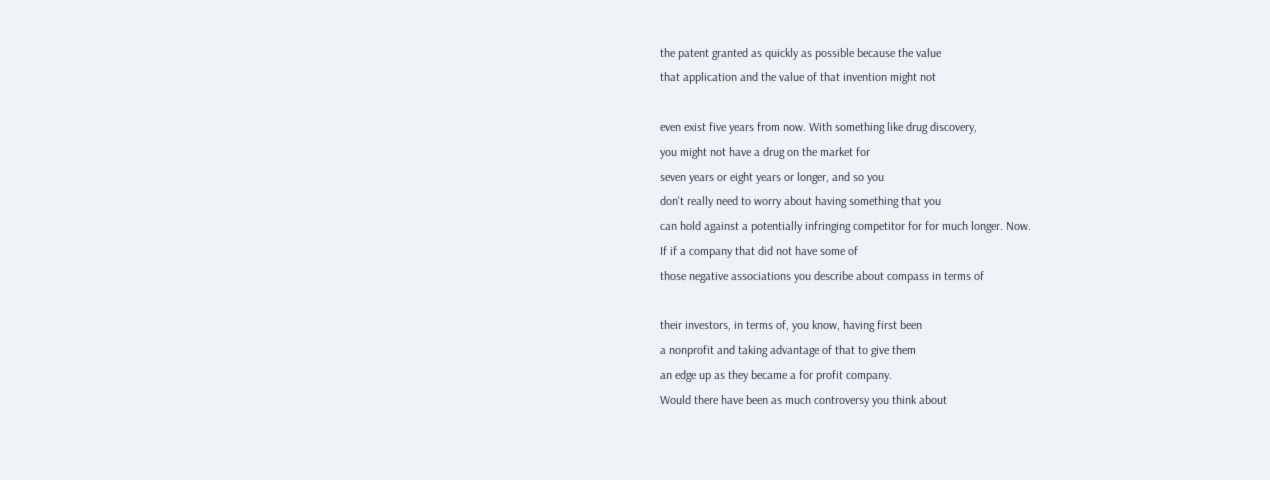the patent granted as quickly as possible because the value
that application and the value of that invention might not

even exist five years from now. With something like drug discovery,
you might not have a drug on the market for
seven years or eight years or longer, and so you
don't really need to worry about having something that you
can hold against a potentially infringing competitor for for much longer. Now.
If if a company that did not have some of
those negative associations you describe about compass in terms of

their investors, in terms of, you know, having first been
a nonprofit and taking advantage of that to give them
an edge up as they became a for profit company.
Would there have been as much controversy you think about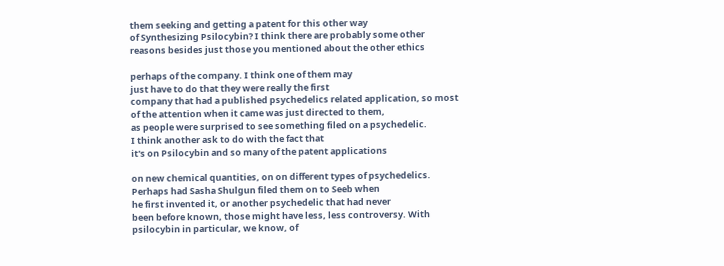them seeking and getting a patent for this other way
of Synthesizing Psilocybin? I think there are probably some other
reasons besides just those you mentioned about the other ethics

perhaps of the company. I think one of them may
just have to do that they were really the first
company that had a published psychedelics related application, so most
of the attention when it came was just directed to them,
as people were surprised to see something filed on a psychedelic.
I think another ask to do with the fact that
it's on Psilocybin and so many of the patent applications

on new chemical quantities, on on different types of psychedelics.
Perhaps had Sasha Shulgun filed them on to Seeb when
he first invented it, or another psychedelic that had never
been before known, those might have less, less controversy. With
psilocybin in particular, we know, of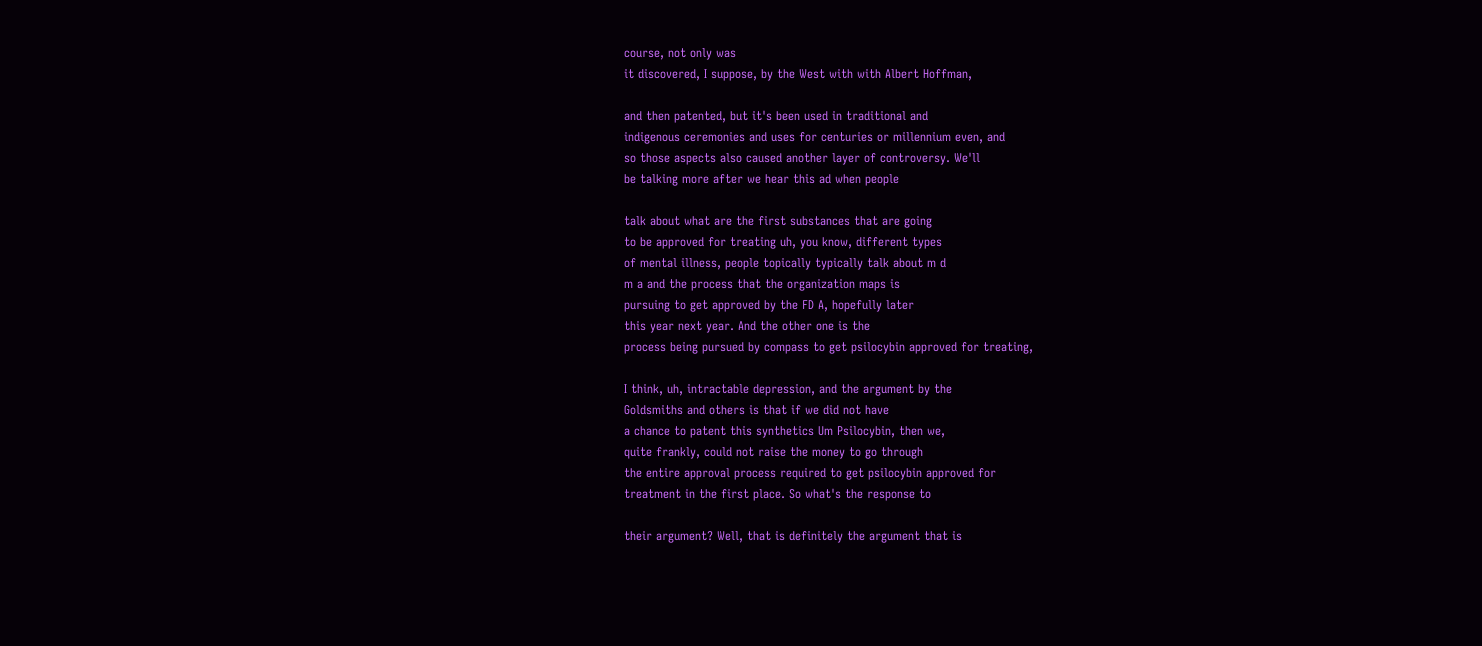course, not only was
it discovered, I suppose, by the West with with Albert Hoffman,

and then patented, but it's been used in traditional and
indigenous ceremonies and uses for centuries or millennium even, and
so those aspects also caused another layer of controversy. We'll
be talking more after we hear this ad when people

talk about what are the first substances that are going
to be approved for treating uh, you know, different types
of mental illness, people topically typically talk about m d
m a and the process that the organization maps is
pursuing to get approved by the FD A, hopefully later
this year next year. And the other one is the
process being pursued by compass to get psilocybin approved for treating,

I think, uh, intractable depression, and the argument by the
Goldsmiths and others is that if we did not have
a chance to patent this synthetics Um Psilocybin, then we,
quite frankly, could not raise the money to go through
the entire approval process required to get psilocybin approved for
treatment in the first place. So what's the response to

their argument? Well, that is definitely the argument that is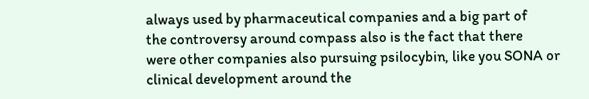always used by pharmaceutical companies and a big part of
the controversy around compass also is the fact that there
were other companies also pursuing psilocybin, like you SONA or
clinical development around the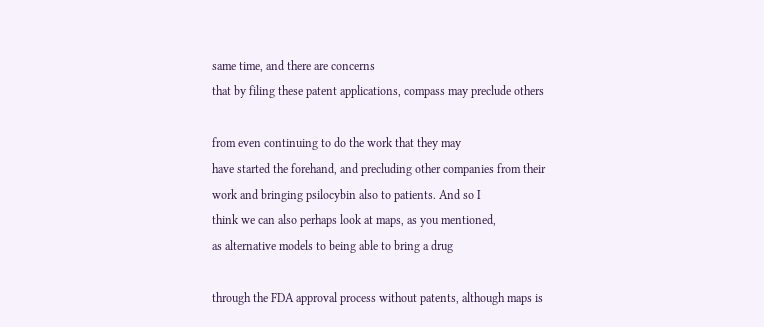same time, and there are concerns
that by filing these patent applications, compass may preclude others

from even continuing to do the work that they may
have started the forehand, and precluding other companies from their
work and bringing psilocybin also to patients. And so I
think we can also perhaps look at maps, as you mentioned,
as alternative models to being able to bring a drug

through the FDA approval process without patents, although maps is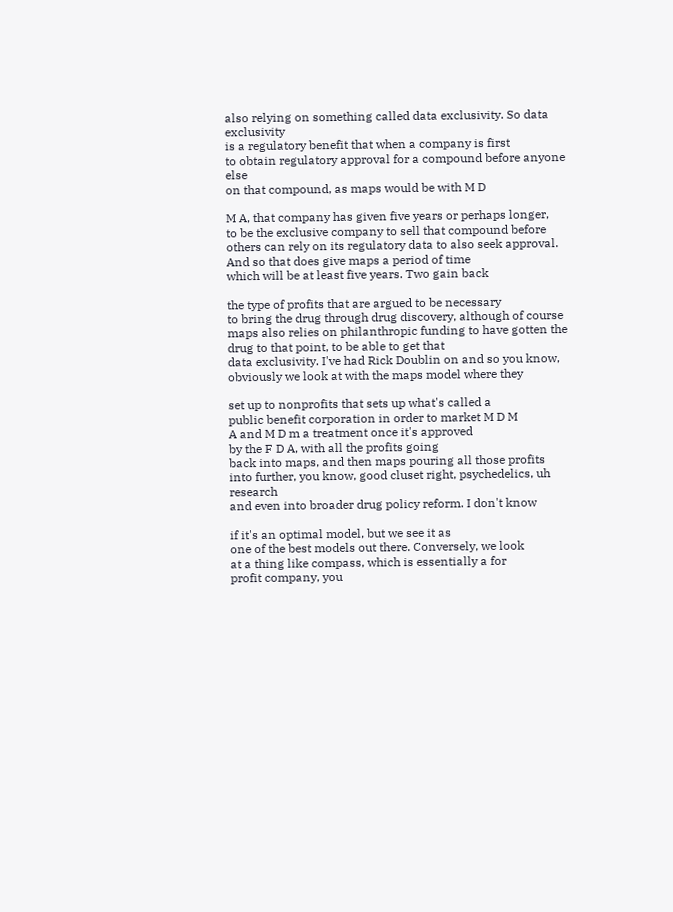also relying on something called data exclusivity. So data exclusivity
is a regulatory benefit that when a company is first
to obtain regulatory approval for a compound before anyone else
on that compound, as maps would be with M D

M A, that company has given five years or perhaps longer,
to be the exclusive company to sell that compound before
others can rely on its regulatory data to also seek approval.
And so that does give maps a period of time
which will be at least five years. Two gain back

the type of profits that are argued to be necessary
to bring the drug through drug discovery, although of course
maps also relies on philanthropic funding to have gotten the
drug to that point, to be able to get that
data exclusivity. I've had Rick Doublin on and so you know,
obviously we look at with the maps model where they

set up to nonprofits that sets up what's called a
public benefit corporation in order to market M D M
A and M D m a treatment once it's approved
by the F D A, with all the profits going
back into maps, and then maps pouring all those profits
into further, you know, good cluset right, psychedelics, uh research
and even into broader drug policy reform. I don't know

if it's an optimal model, but we see it as
one of the best models out there. Conversely, we look
at a thing like compass, which is essentially a for
profit company, you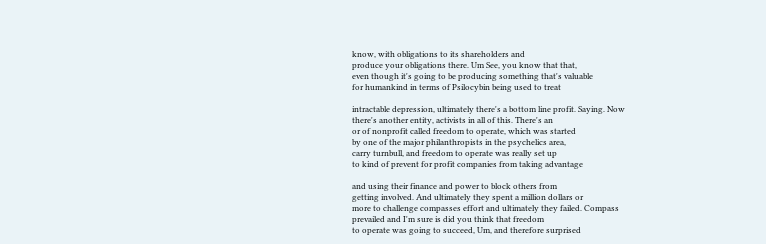know, with obligations to its shareholders and
produce your obligations there. Um See, you know that that,
even though it's going to be producing something that's valuable
for humankind in terms of Psilocybin being used to treat

intractable depression, ultimately there's a bottom line profit. Saying. Now
there's another entity, activists in all of this. There's an
or of nonprofit called freedom to operate, which was started
by one of the major philanthropists in the psychelics area,
carry turnbull, and freedom to operate was really set up
to kind of prevent for profit companies from taking advantage

and using their finance and power to block others from
getting involved. And ultimately they spent a million dollars or
more to challenge compasses effort and ultimately they failed. Compass
prevailed and I'm sure is did you think that freedom
to operate was going to succeed, Um, and therefore surprised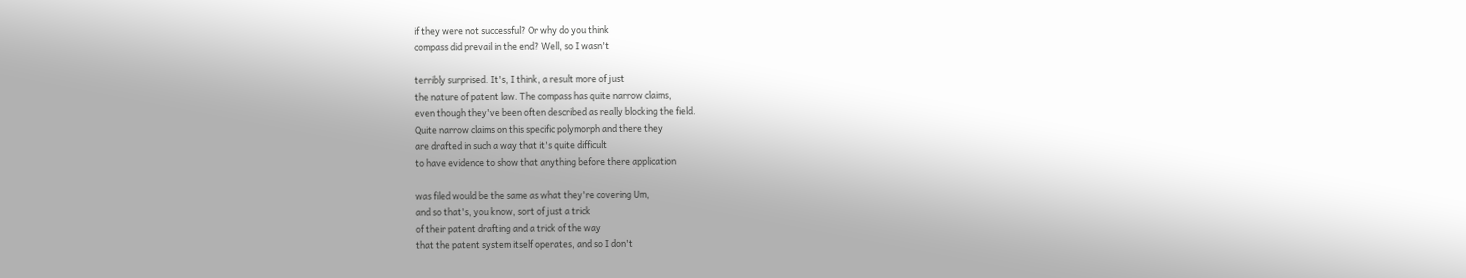if they were not successful? Or why do you think
compass did prevail in the end? Well, so I wasn't

terribly surprised. It's, I think, a result more of just
the nature of patent law. The compass has quite narrow claims,
even though they've been often described as really blocking the field.
Quite narrow claims on this specific polymorph and there they
are drafted in such a way that it's quite difficult
to have evidence to show that anything before there application

was filed would be the same as what they're covering Um,
and so that's, you know, sort of just a trick
of their patent drafting and a trick of the way
that the patent system itself operates, and so I don't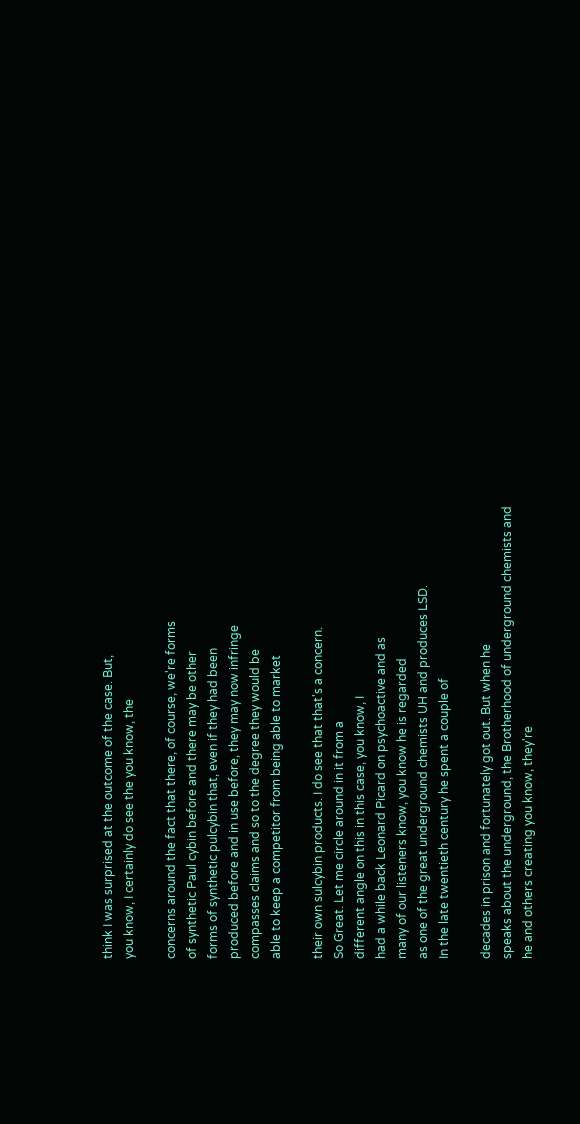think I was surprised at the outcome of the case. But,
you know, I certainly do see the you know, the

concerns around the fact that there, of course, we're forms
of synthetic Paul cybin before and there may be other
forms of synthetic pulcybin that, even if they had been
produced before and in use before, they may now infringe
compasses claims and so to the degree they would be
able to keep a competitor from being able to market

their own sulcybin products. I do see that that's a concern.
So Great. Let me circle around in it from a
different angle on this in this case, you know, I
had a while back Leonard Picard on psychoactive and as
many of our listeners know, you know he is regarded
as one of the great underground chemists UH and produces LSD.
In the late twentieth century he spent a couple of

decades in prison and fortunately got out. But when he
speaks about the underground, the Brotherhood of underground chemists and
he and others creating you know, they're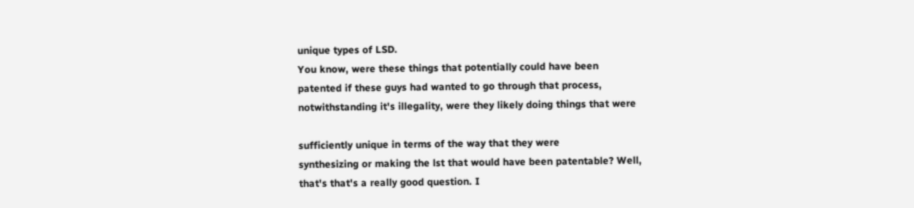unique types of LSD.
You know, were these things that potentially could have been
patented if these guys had wanted to go through that process,
notwithstanding it's illegality, were they likely doing things that were

sufficiently unique in terms of the way that they were
synthesizing or making the lst that would have been patentable? Well,
that's that's a really good question. I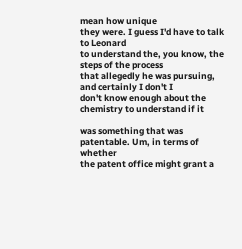mean how unique
they were. I guess I'd have to talk to Leonard
to understand the, you know, the steps of the process
that allegedly he was pursuing, and certainly I don't I
don't know enough about the chemistry to understand if it

was something that was patentable. Um, in terms of whether
the patent office might grant a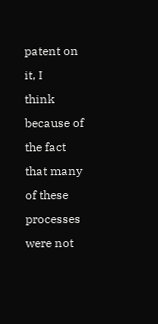patent on it, I
think because of the fact that many of these processes
were not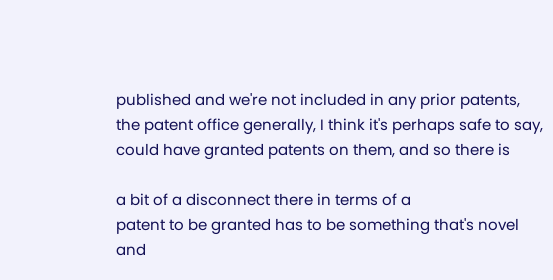published and we're not included in any prior patents,
the patent office generally, I think it's perhaps safe to say,
could have granted patents on them, and so there is

a bit of a disconnect there in terms of a
patent to be granted has to be something that's novel
and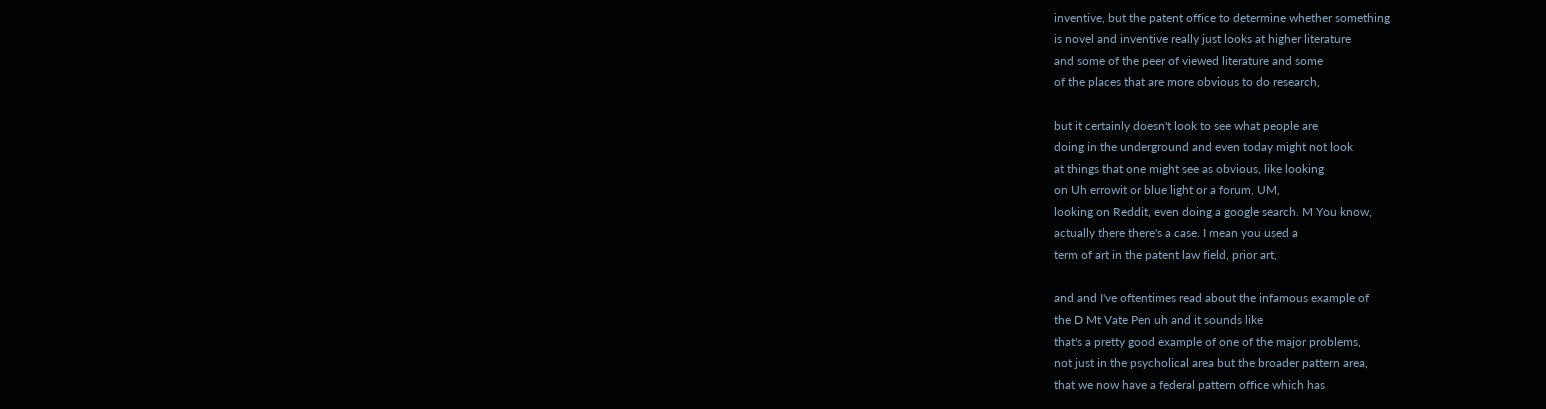inventive, but the patent office to determine whether something
is novel and inventive really just looks at higher literature
and some of the peer of viewed literature and some
of the places that are more obvious to do research,

but it certainly doesn't look to see what people are
doing in the underground and even today might not look
at things that one might see as obvious, like looking
on Uh errowit or blue light or a forum, UM,
looking on Reddit, even doing a google search. M You know,
actually there there's a case. I mean you used a
term of art in the patent law field, prior art,

and and I've oftentimes read about the infamous example of
the D Mt Vate Pen uh and it sounds like
that's a pretty good example of one of the major problems,
not just in the psycholical area but the broader pattern area,
that we now have a federal pattern office which has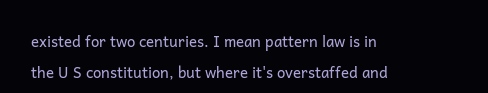existed for two centuries. I mean pattern law is in
the U S constitution, but where it's overstaffed and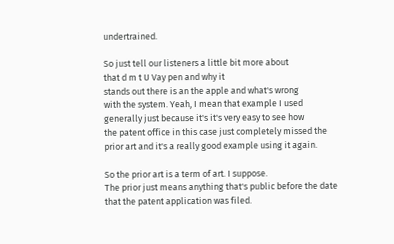undertrained.

So just tell our listeners a little bit more about
that d m t U Vay pen and why it
stands out there is an the apple and what's wrong
with the system. Yeah, I mean that example I used
generally just because it's it's very easy to see how
the patent office in this case just completely missed the
prior art and it's a really good example using it again.

So the prior art is a term of art. I suppose.
The prior just means anything that's public before the date
that the patent application was filed.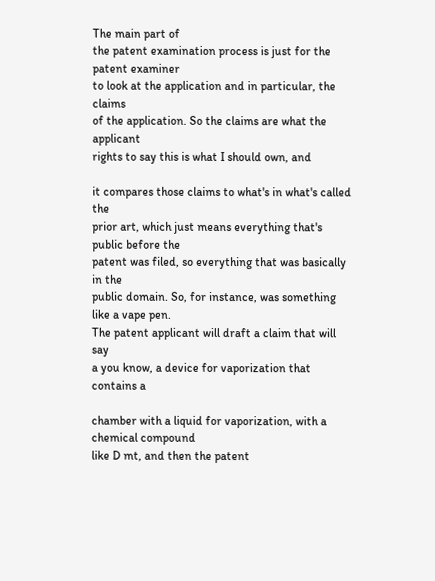The main part of
the patent examination process is just for the patent examiner
to look at the application and in particular, the claims
of the application. So the claims are what the applicant
rights to say this is what I should own, and

it compares those claims to what's in what's called the
prior art, which just means everything that's public before the
patent was filed, so everything that was basically in the
public domain. So, for instance, was something like a vape pen.
The patent applicant will draft a claim that will say
a you know, a device for vaporization that contains a

chamber with a liquid for vaporization, with a chemical compound
like D mt, and then the patent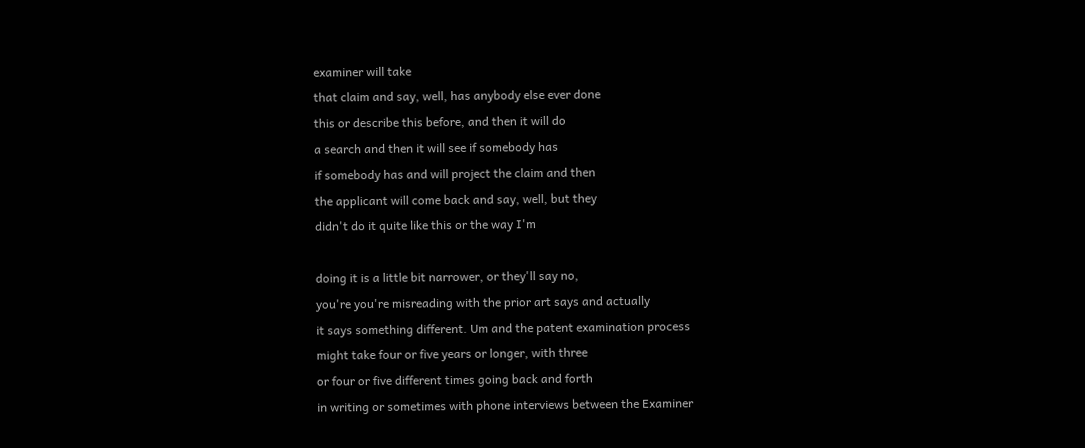examiner will take
that claim and say, well, has anybody else ever done
this or describe this before, and then it will do
a search and then it will see if somebody has
if somebody has and will project the claim and then
the applicant will come back and say, well, but they
didn't do it quite like this or the way I'm

doing it is a little bit narrower, or they'll say no,
you're you're misreading with the prior art says and actually
it says something different. Um and the patent examination process
might take four or five years or longer, with three
or four or five different times going back and forth
in writing or sometimes with phone interviews between the Examiner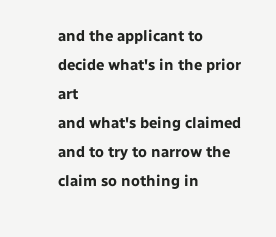and the applicant to decide what's in the prior art
and what's being claimed and to try to narrow the
claim so nothing in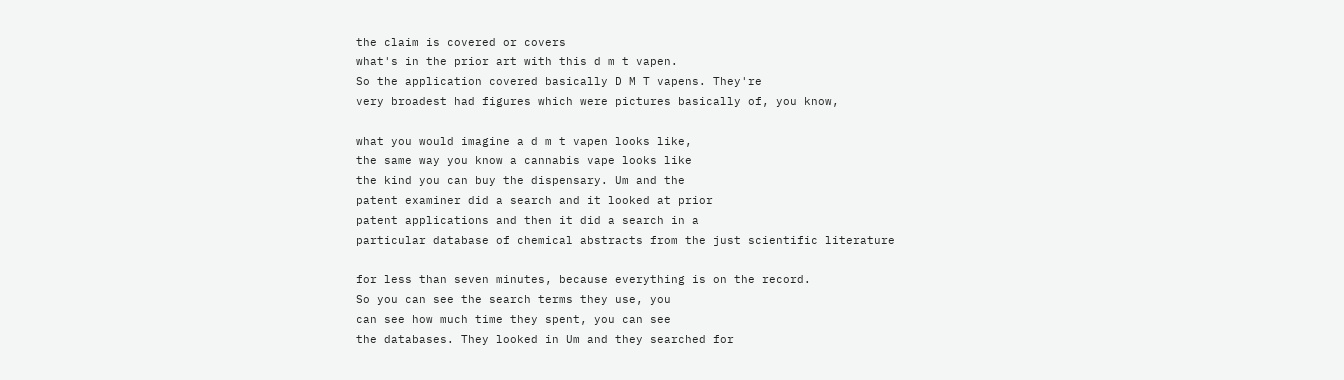the claim is covered or covers
what's in the prior art with this d m t vapen.
So the application covered basically D M T vapens. They're
very broadest had figures which were pictures basically of, you know,

what you would imagine a d m t vapen looks like,
the same way you know a cannabis vape looks like
the kind you can buy the dispensary. Um and the
patent examiner did a search and it looked at prior
patent applications and then it did a search in a
particular database of chemical abstracts from the just scientific literature

for less than seven minutes, because everything is on the record.
So you can see the search terms they use, you
can see how much time they spent, you can see
the databases. They looked in Um and they searched for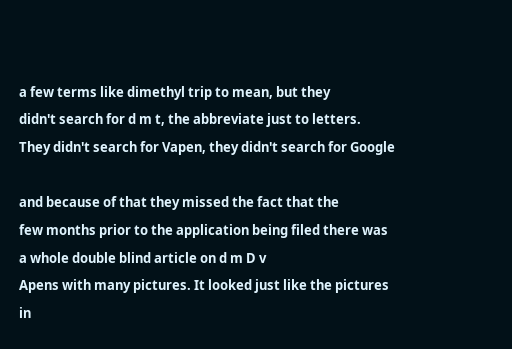a few terms like dimethyl trip to mean, but they
didn't search for d m t, the abbreviate just to letters.
They didn't search for Vapen, they didn't search for Google

and because of that they missed the fact that the
few months prior to the application being filed there was
a whole double blind article on d m D v
Apens with many pictures. It looked just like the pictures
in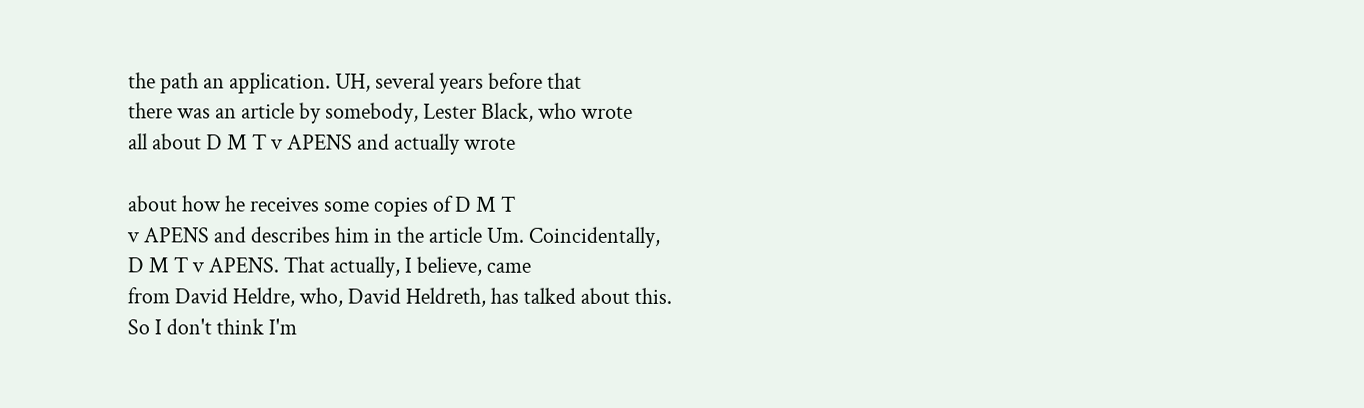the path an application. UH, several years before that
there was an article by somebody, Lester Black, who wrote
all about D M T v APENS and actually wrote

about how he receives some copies of D M T
v APENS and describes him in the article Um. Coincidentally,
D M T v APENS. That actually, I believe, came
from David Heldre, who, David Heldreth, has talked about this.
So I don't think I'm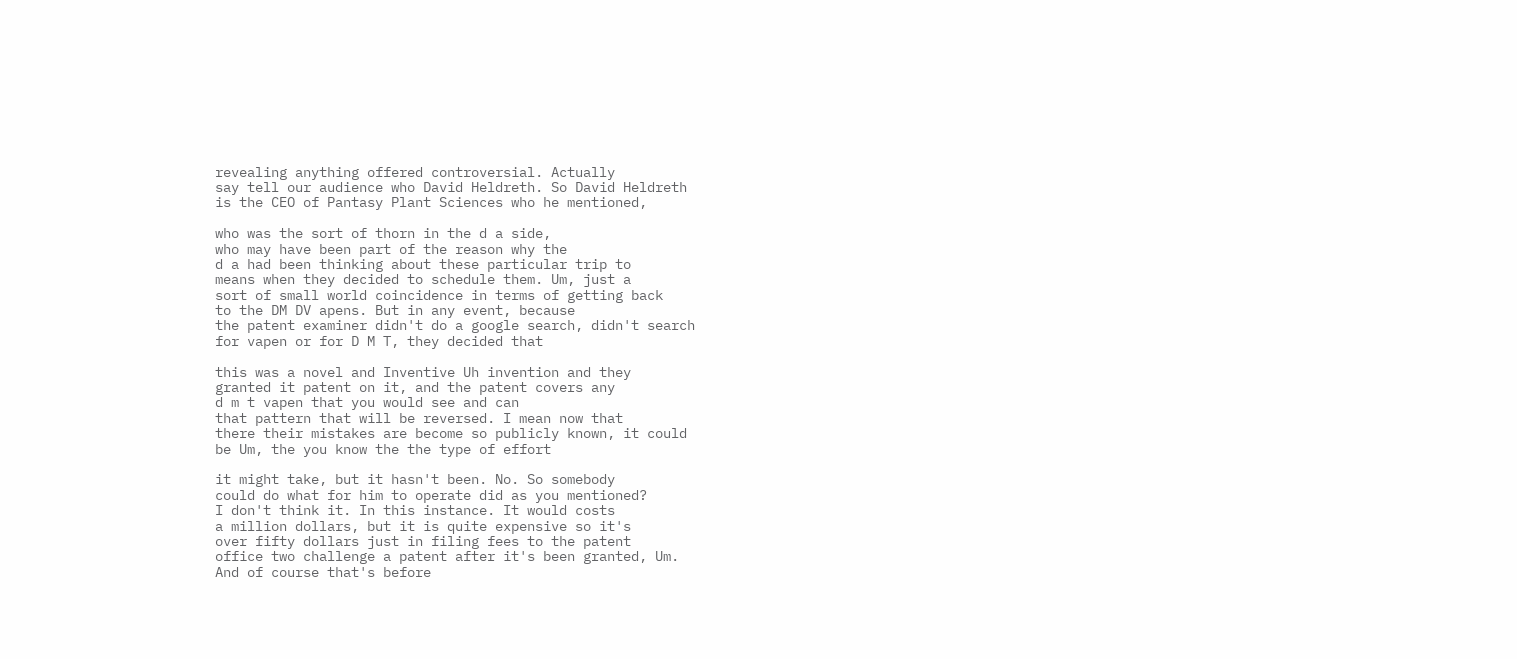revealing anything offered controversial. Actually
say tell our audience who David Heldreth. So David Heldreth
is the CEO of Pantasy Plant Sciences who he mentioned,

who was the sort of thorn in the d a side,
who may have been part of the reason why the
d a had been thinking about these particular trip to
means when they decided to schedule them. Um, just a
sort of small world coincidence in terms of getting back
to the DM DV apens. But in any event, because
the patent examiner didn't do a google search, didn't search
for vapen or for D M T, they decided that

this was a novel and Inventive Uh invention and they
granted it patent on it, and the patent covers any
d m t vapen that you would see and can
that pattern that will be reversed. I mean now that
there their mistakes are become so publicly known, it could
be Um, the you know the the type of effort

it might take, but it hasn't been. No. So somebody
could do what for him to operate did as you mentioned?
I don't think it. In this instance. It would costs
a million dollars, but it is quite expensive so it's
over fifty dollars just in filing fees to the patent
office two challenge a patent after it's been granted, Um.
And of course that's before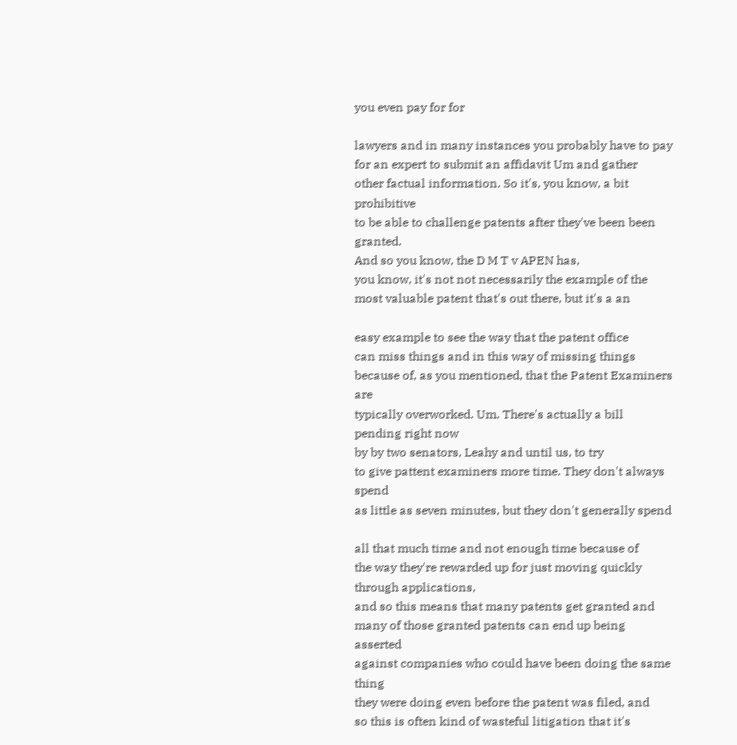you even pay for for

lawyers and in many instances you probably have to pay
for an expert to submit an affidavit Um and gather
other factual information. So it's, you know, a bit prohibitive
to be able to challenge patents after they've been been granted.
And so you know, the D M T v APEN has,
you know, it's not not necessarily the example of the
most valuable patent that's out there, but it's a an

easy example to see the way that the patent office
can miss things and in this way of missing things
because of, as you mentioned, that the Patent Examiners are
typically overworked. Um. There's actually a bill pending right now
by by two senators, Leahy and until us, to try
to give pattent examiners more time. They don't always spend
as little as seven minutes, but they don't generally spend

all that much time and not enough time because of
the way they're rewarded up for just moving quickly through applications,
and so this means that many patents get granted and
many of those granted patents can end up being asserted
against companies who could have been doing the same thing
they were doing even before the patent was filed, and
so this is often kind of wasteful litigation that it's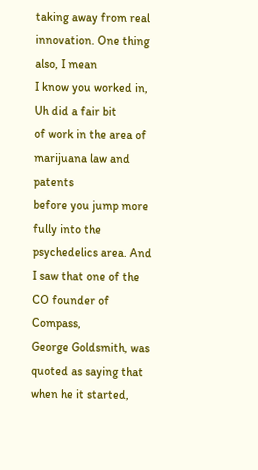taking away from real innovation. One thing also, I mean
I know you worked in, Uh did a fair bit
of work in the area of marijuana law and patents
before you jump more fully into the psychedelics area. And
I saw that one of the CO founder of Compass,
George Goldsmith, was quoted as saying that when he it started,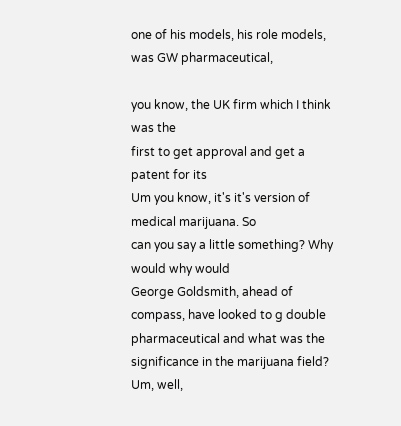one of his models, his role models, was GW pharmaceutical,

you know, the UK firm which I think was the
first to get approval and get a patent for its
Um you know, it's it's version of medical marijuana. So
can you say a little something? Why would why would
George Goldsmith, ahead of compass, have looked to g double
pharmaceutical and what was the significance in the marijuana field? Um, well,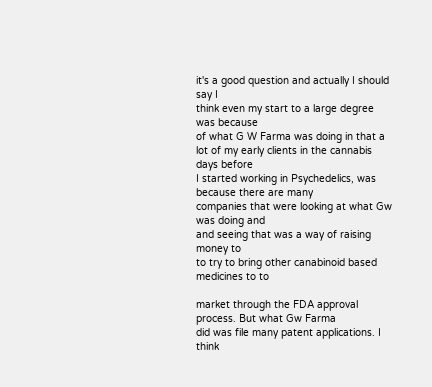it's a good question and actually I should say I
think even my start to a large degree was because
of what G W Farma was doing in that a
lot of my early clients in the cannabis days before
I started working in Psychedelics, was because there are many
companies that were looking at what Gw was doing and
and seeing that was a way of raising money to
to try to bring other canabinoid based medicines to to

market through the FDA approval process. But what Gw Farma
did was file many patent applications. I think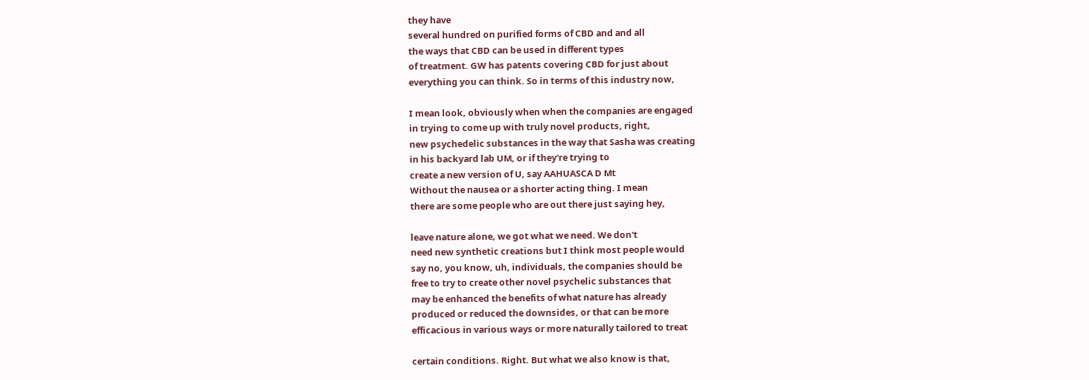they have
several hundred on purified forms of CBD and and all
the ways that CBD can be used in different types
of treatment. GW has patents covering CBD for just about
everything you can think. So in terms of this industry now,

I mean look, obviously when when the companies are engaged
in trying to come up with truly novel products, right,
new psychedelic substances in the way that Sasha was creating
in his backyard lab UM, or if they're trying to
create a new version of U, say AAHUASCA D Mt
Without the nausea or a shorter acting thing. I mean
there are some people who are out there just saying hey,

leave nature alone, we got what we need. We don't
need new synthetic creations but I think most people would
say no, you know, uh, individuals, the companies should be
free to try to create other novel psychelic substances that
may be enhanced the benefits of what nature has already
produced or reduced the downsides, or that can be more
efficacious in various ways or more naturally tailored to treat

certain conditions. Right. But what we also know is that,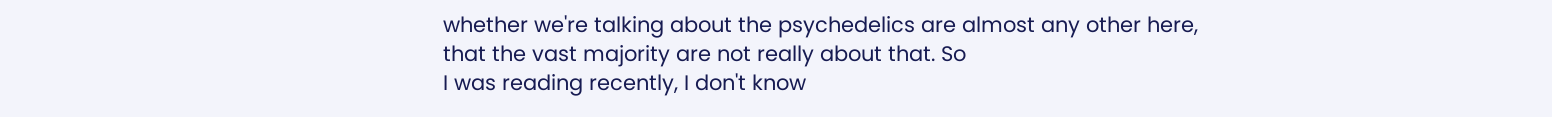whether we're talking about the psychedelics are almost any other here,
that the vast majority are not really about that. So
I was reading recently, I don't know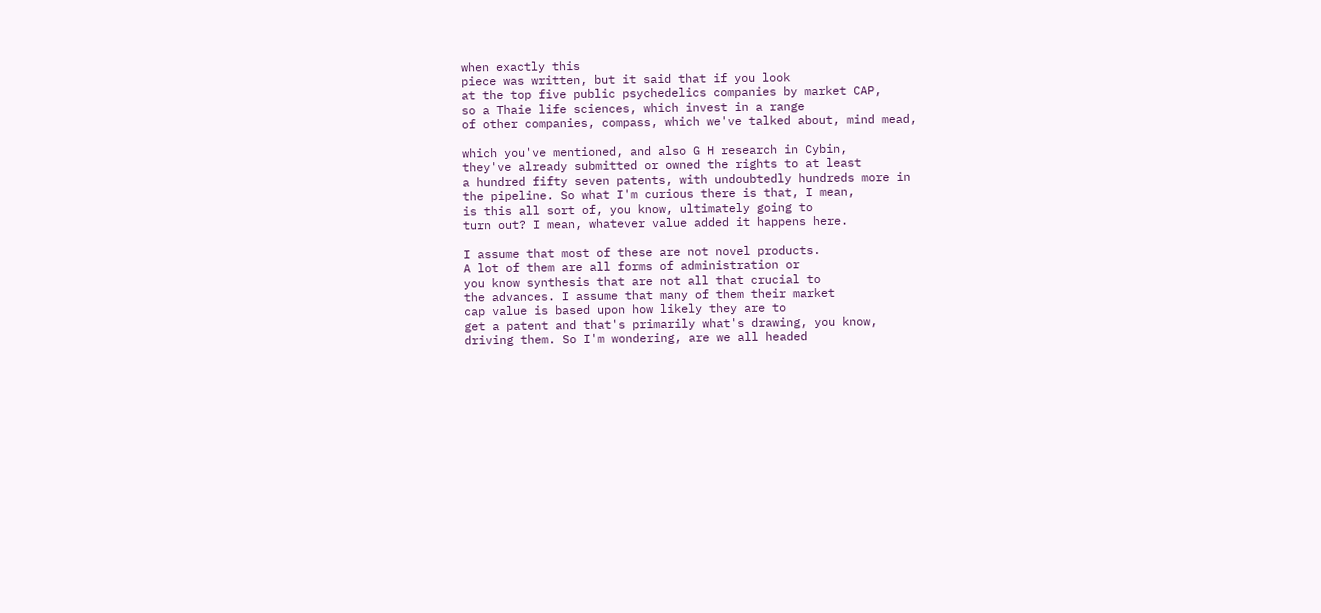when exactly this
piece was written, but it said that if you look
at the top five public psychedelics companies by market CAP,
so a Thaie life sciences, which invest in a range
of other companies, compass, which we've talked about, mind mead,

which you've mentioned, and also G H research in Cybin,
they've already submitted or owned the rights to at least
a hundred fifty seven patents, with undoubtedly hundreds more in
the pipeline. So what I'm curious there is that, I mean,
is this all sort of, you know, ultimately going to
turn out? I mean, whatever value added it happens here.

I assume that most of these are not novel products.
A lot of them are all forms of administration or
you know synthesis that are not all that crucial to
the advances. I assume that many of them their market
cap value is based upon how likely they are to
get a patent and that's primarily what's drawing, you know,
driving them. So I'm wondering, are we all headed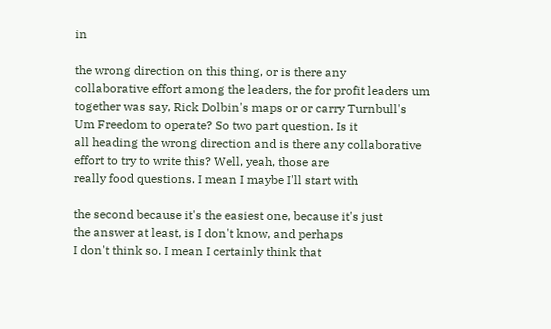in

the wrong direction on this thing, or is there any
collaborative effort among the leaders, the for profit leaders um
together was say, Rick Dolbin's maps or or carry Turnbull's
Um Freedom to operate? So two part question. Is it
all heading the wrong direction and is there any collaborative
effort to try to write this? Well, yeah, those are
really food questions. I mean I maybe I'll start with

the second because it's the easiest one, because it's just
the answer at least, is I don't know, and perhaps
I don't think so. I mean I certainly think that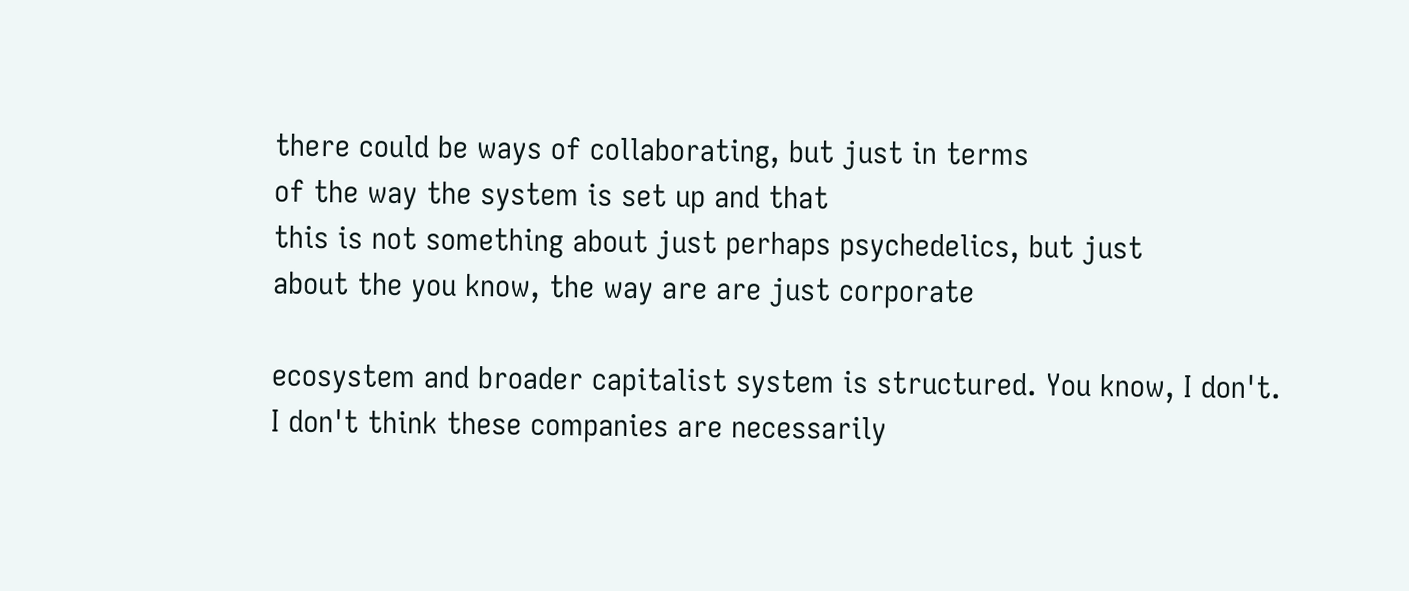there could be ways of collaborating, but just in terms
of the way the system is set up and that
this is not something about just perhaps psychedelics, but just
about the you know, the way are are just corporate

ecosystem and broader capitalist system is structured. You know, I don't.
I don't think these companies are necessarily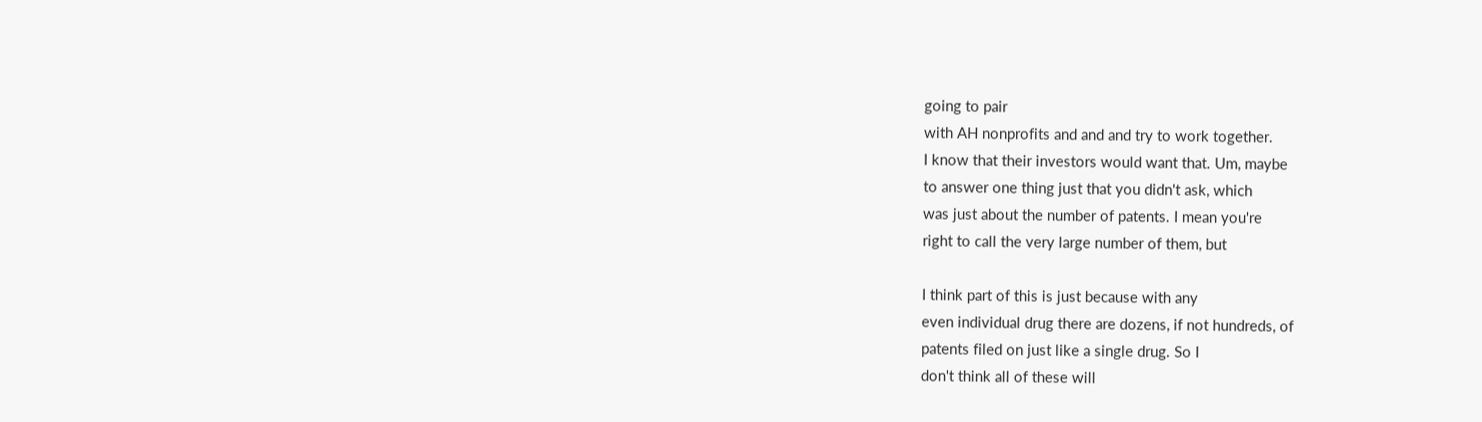going to pair
with AH nonprofits and and and try to work together.
I know that their investors would want that. Um, maybe
to answer one thing just that you didn't ask, which
was just about the number of patents. I mean you're
right to call the very large number of them, but

I think part of this is just because with any
even individual drug there are dozens, if not hundreds, of
patents filed on just like a single drug. So I
don't think all of these will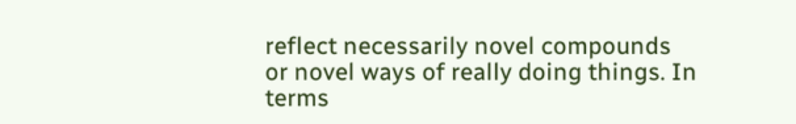reflect necessarily novel compounds
or novel ways of really doing things. In terms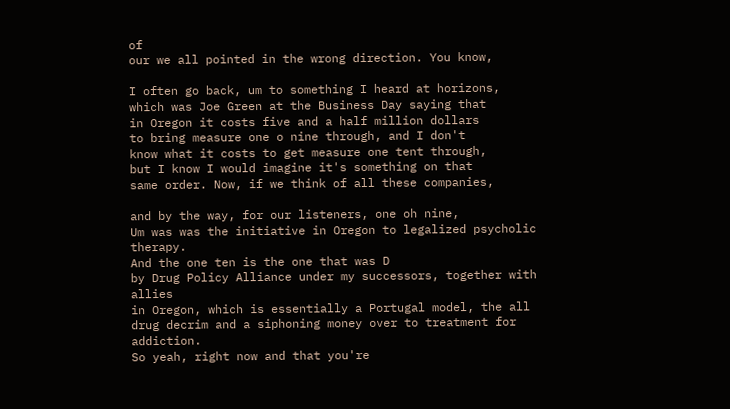of
our we all pointed in the wrong direction. You know,

I often go back, um to something I heard at horizons,
which was Joe Green at the Business Day saying that
in Oregon it costs five and a half million dollars
to bring measure one o nine through, and I don't
know what it costs to get measure one tent through,
but I know I would imagine it's something on that
same order. Now, if we think of all these companies,

and by the way, for our listeners, one oh nine,
Um was was the initiative in Oregon to legalized psycholic therapy.
And the one ten is the one that was D
by Drug Policy Alliance under my successors, together with allies
in Oregon, which is essentially a Portugal model, the all
drug decrim and a siphoning money over to treatment for addiction.
So yeah, right now and that you're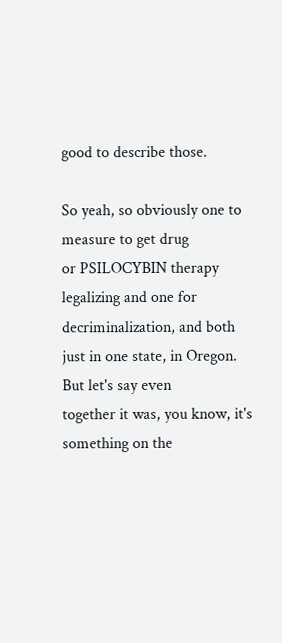good to describe those.

So yeah, so obviously one to measure to get drug
or PSILOCYBIN therapy legalizing and one for decriminalization, and both
just in one state, in Oregon. But let's say even
together it was, you know, it's something on the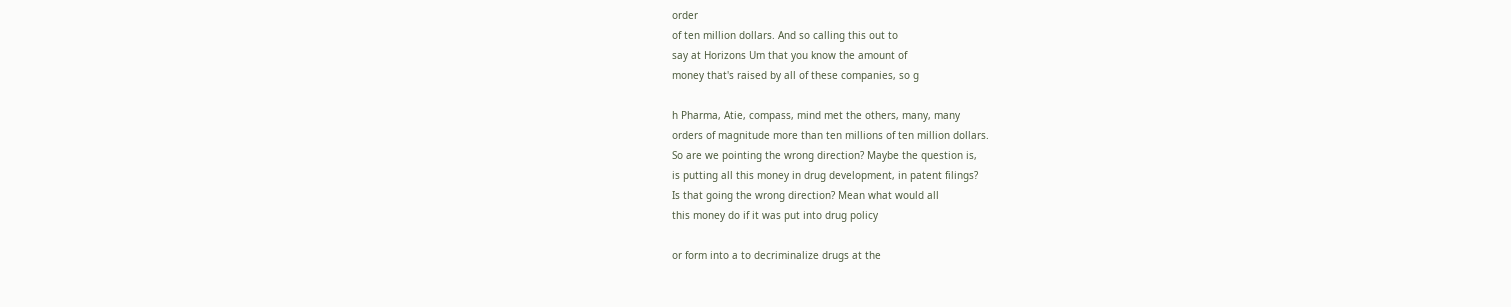order
of ten million dollars. And so calling this out to
say at Horizons Um that you know the amount of
money that's raised by all of these companies, so g

h Pharma, Atie, compass, mind met the others, many, many
orders of magnitude more than ten millions of ten million dollars.
So are we pointing the wrong direction? Maybe the question is,
is putting all this money in drug development, in patent filings?
Is that going the wrong direction? Mean what would all
this money do if it was put into drug policy

or form into a to decriminalize drugs at the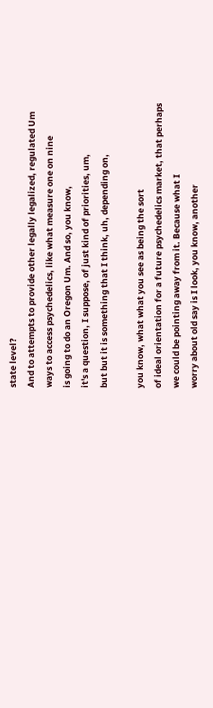state level?
And to attempts to provide other legally legalized, regulated Um
ways to access psychedelics, like what measure one on nine
is going to do an Oregon Um. And so, you know,
it's a question, I suppose, of just kind of priorities, um,
but but it is something that I think, uh, depending on,

you know, what what you see as being the sort
of ideal orientation for a future psychedelics market, that perhaps
we could be pointing away from it. Because what I
worry about old say is I look, you know, another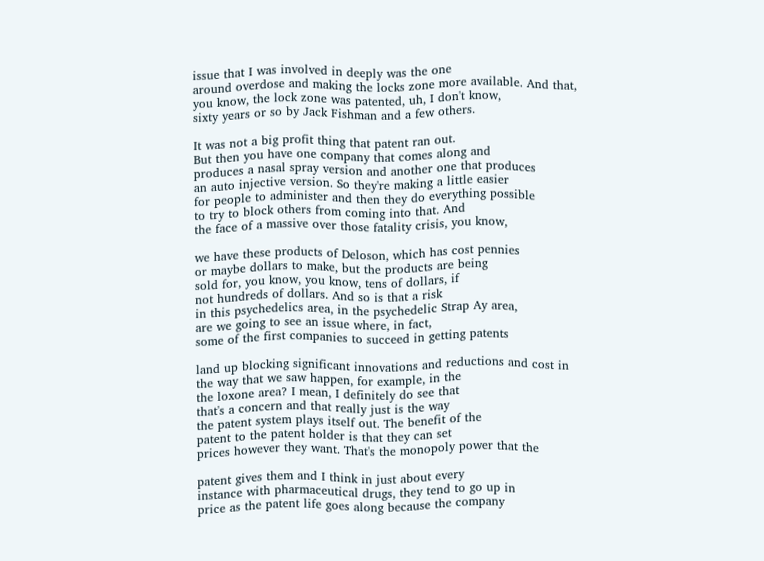issue that I was involved in deeply was the one
around overdose and making the locks zone more available. And that,
you know, the lock zone was patented, uh, I don't know,
sixty years or so by Jack Fishman and a few others.

It was not a big profit thing that patent ran out.
But then you have one company that comes along and
produces a nasal spray version and another one that produces
an auto injective version. So they're making a little easier
for people to administer and then they do everything possible
to try to block others from coming into that. And
the face of a massive over those fatality crisis, you know,

we have these products of Deloson, which has cost pennies
or maybe dollars to make, but the products are being
sold for, you know, you know, tens of dollars, if
not hundreds of dollars. And so is that a risk
in this psychedelics area, in the psychedelic Strap Ay area,
are we going to see an issue where, in fact,
some of the first companies to succeed in getting patents

land up blocking significant innovations and reductions and cost in
the way that we saw happen, for example, in the
the loxone area? I mean, I definitely do see that
that's a concern and that really just is the way
the patent system plays itself out. The benefit of the
patent to the patent holder is that they can set
prices however they want. That's the monopoly power that the

patent gives them and I think in just about every
instance with pharmaceutical drugs, they tend to go up in
price as the patent life goes along because the company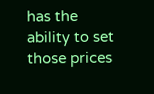has the ability to set those prices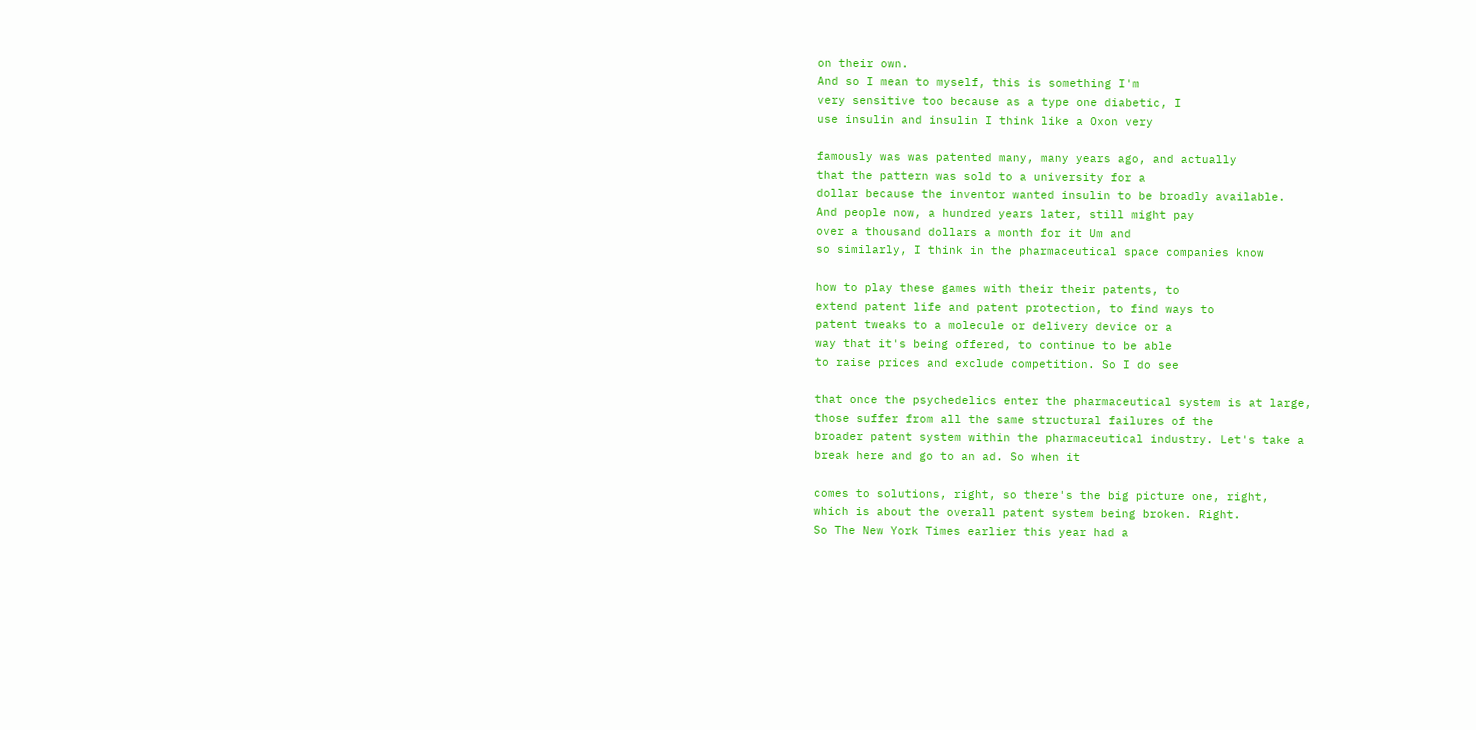on their own.
And so I mean to myself, this is something I'm
very sensitive too because as a type one diabetic, I
use insulin and insulin I think like a Oxon very

famously was was patented many, many years ago, and actually
that the pattern was sold to a university for a
dollar because the inventor wanted insulin to be broadly available.
And people now, a hundred years later, still might pay
over a thousand dollars a month for it Um and
so similarly, I think in the pharmaceutical space companies know

how to play these games with their their patents, to
extend patent life and patent protection, to find ways to
patent tweaks to a molecule or delivery device or a
way that it's being offered, to continue to be able
to raise prices and exclude competition. So I do see

that once the psychedelics enter the pharmaceutical system is at large,
those suffer from all the same structural failures of the
broader patent system within the pharmaceutical industry. Let's take a
break here and go to an ad. So when it

comes to solutions, right, so there's the big picture one, right,
which is about the overall patent system being broken. Right.
So The New York Times earlier this year had a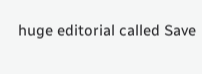huge editorial called Save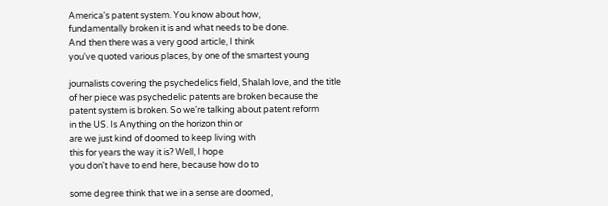America's patent system. You know about how,
fundamentally broken it is and what needs to be done.
And then there was a very good article, I think
you've quoted various places, by one of the smartest young

journalists covering the psychedelics field, Shalah love, and the title
of her piece was psychedelic patents are broken because the
patent system is broken. So we're talking about patent reform
in the US. Is Anything on the horizon thin or
are we just kind of doomed to keep living with
this for years the way it is? Well, I hope
you don't have to end here, because how do to

some degree think that we in a sense are doomed,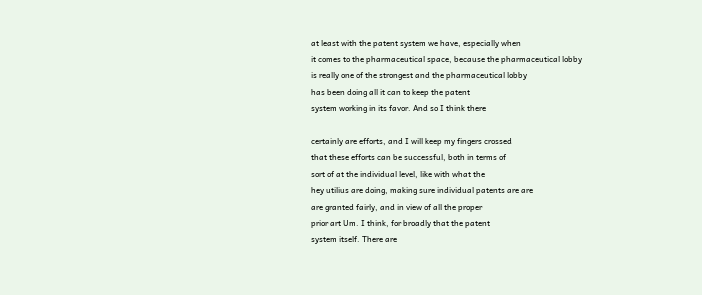at least with the patent system we have, especially when
it comes to the pharmaceutical space, because the pharmaceutical lobby
is really one of the strongest and the pharmaceutical lobby
has been doing all it can to keep the patent
system working in its favor. And so I think there

certainly are efforts, and I will keep my fingers crossed
that these efforts can be successful, both in terms of
sort of at the individual level, like with what the
hey utilius are doing, making sure individual patents are are
are granted fairly, and in view of all the proper
prior art Um. I think, for broadly that the patent
system itself. There are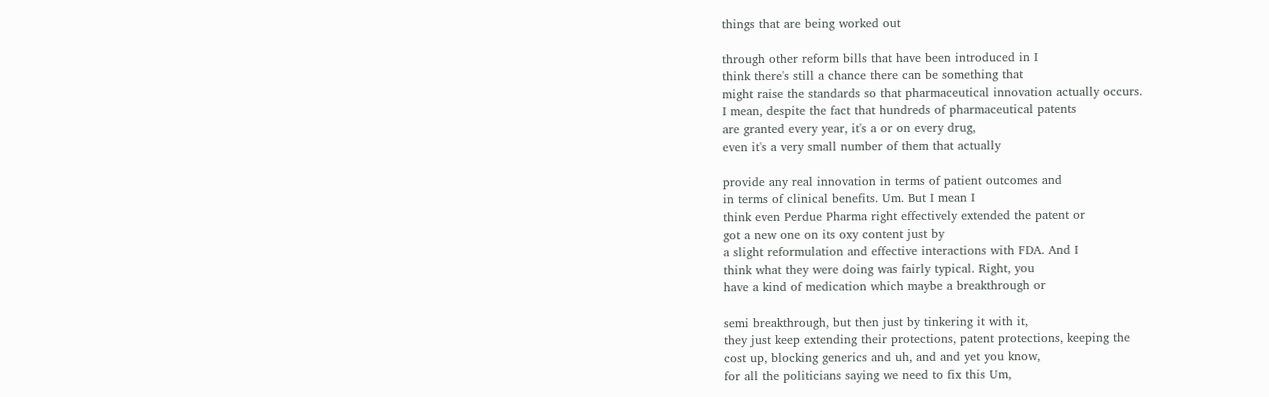things that are being worked out

through other reform bills that have been introduced in I
think there's still a chance there can be something that
might raise the standards so that pharmaceutical innovation actually occurs.
I mean, despite the fact that hundreds of pharmaceutical patents
are granted every year, it's a or on every drug,
even it's a very small number of them that actually

provide any real innovation in terms of patient outcomes and
in terms of clinical benefits. Um. But I mean I
think even Perdue Pharma right effectively extended the patent or
got a new one on its oxy content just by
a slight reformulation and effective interactions with FDA. And I
think what they were doing was fairly typical. Right, you
have a kind of medication which maybe a breakthrough or

semi breakthrough, but then just by tinkering it with it,
they just keep extending their protections, patent protections, keeping the
cost up, blocking generics and uh, and and yet you know,
for all the politicians saying we need to fix this Um,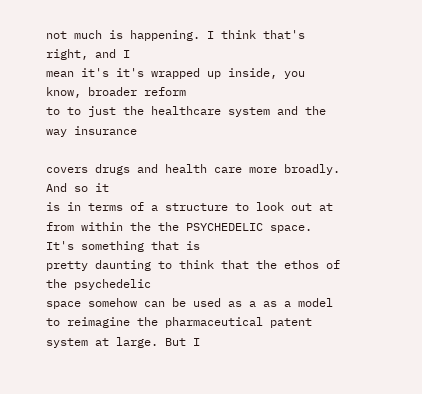not much is happening. I think that's right, and I
mean it's it's wrapped up inside, you know, broader reform
to to just the healthcare system and the way insurance

covers drugs and health care more broadly. And so it
is in terms of a structure to look out at
from within the the PSYCHEDELIC space. It's something that is
pretty daunting to think that the ethos of the psychedelic
space somehow can be used as a as a model
to reimagine the pharmaceutical patent system at large. But I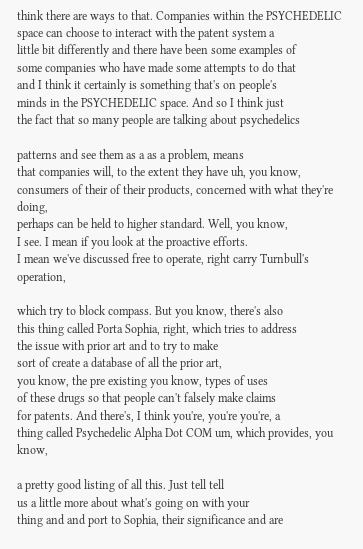think there are ways to that. Companies within the PSYCHEDELIC
space can choose to interact with the patent system a
little bit differently and there have been some examples of
some companies who have made some attempts to do that
and I think it certainly is something that's on people's
minds in the PSYCHEDELIC space. And so I think just
the fact that so many people are talking about psychedelics

patterns and see them as a as a problem, means
that companies will, to the extent they have uh, you know,
consumers of their of their products, concerned with what they're doing,
perhaps can be held to higher standard. Well, you know,
I see. I mean if you look at the proactive efforts.
I mean we've discussed free to operate, right carry Turnbull's operation,

which try to block compass. But you know, there's also
this thing called Porta Sophia, right, which tries to address
the issue with prior art and to try to make
sort of create a database of all the prior art,
you know, the pre existing you know, types of uses
of these drugs so that people can't falsely make claims
for patents. And there's, I think you're, you're you're, a
thing called Psychedelic Alpha Dot COM um, which provides, you know,

a pretty good listing of all this. Just tell tell
us a little more about what's going on with your
thing and and port to Sophia, their significance and are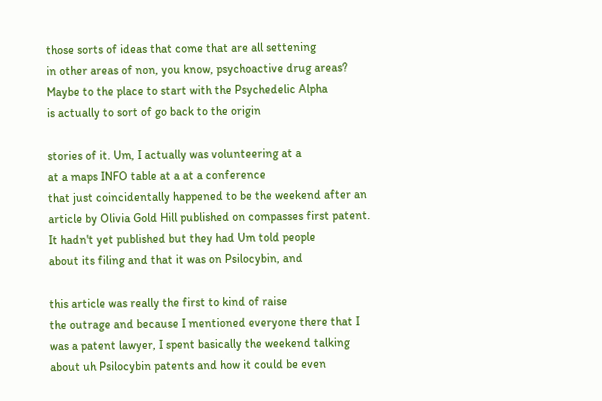those sorts of ideas that come that are all settening
in other areas of non, you know, psychoactive drug areas?
Maybe to the place to start with the Psychedelic Alpha
is actually to sort of go back to the origin

stories of it. Um, I actually was volunteering at a
at a maps INFO table at a at a conference
that just coincidentally happened to be the weekend after an
article by Olivia Gold Hill published on compasses first patent.
It hadn't yet published but they had Um told people
about its filing and that it was on Psilocybin, and

this article was really the first to kind of raise
the outrage and because I mentioned everyone there that I
was a patent lawyer, I spent basically the weekend talking
about uh Psilocybin patents and how it could be even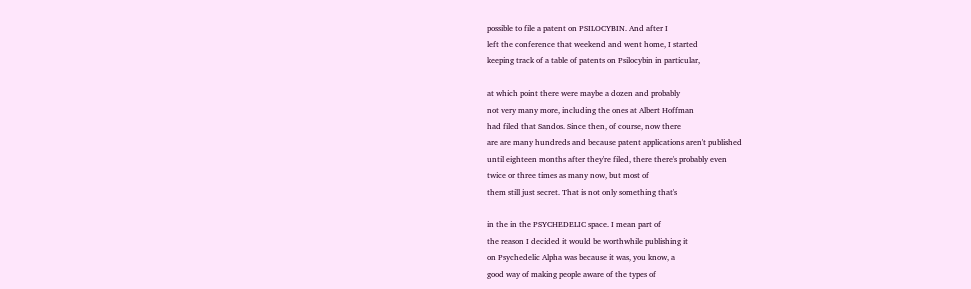possible to file a patent on PSILOCYBIN. And after I
left the conference that weekend and went home, I started
keeping track of a table of patents on Psilocybin in particular,

at which point there were maybe a dozen and probably
not very many more, including the ones at Albert Hoffman
had filed that Sandos. Since then, of course, now there
are are many hundreds and because patent applications aren't published
until eighteen months after they're filed, there there's probably even
twice or three times as many now, but most of
them still just secret. That is not only something that's

in the in the PSYCHEDELIC space. I mean part of
the reason I decided it would be worthwhile publishing it
on Psychedelic Alpha was because it was, you know, a
good way of making people aware of the types of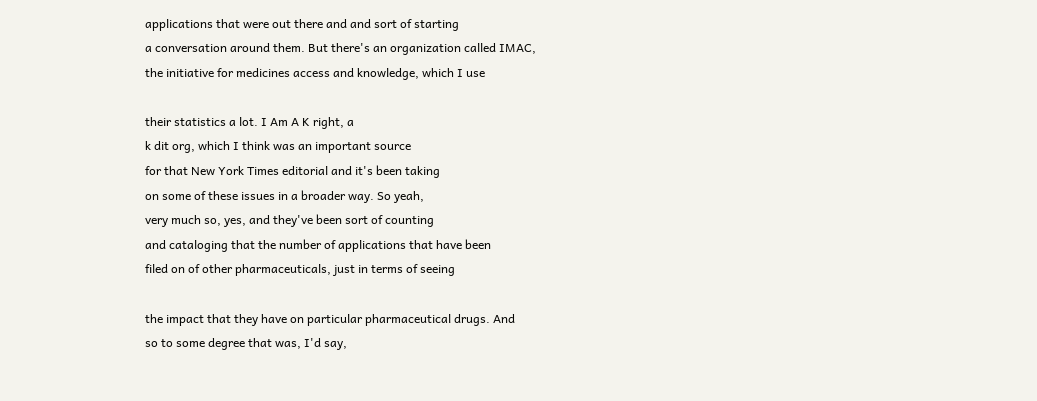applications that were out there and and sort of starting
a conversation around them. But there's an organization called IMAC,
the initiative for medicines access and knowledge, which I use

their statistics a lot. I Am A K right, a
k dit org, which I think was an important source
for that New York Times editorial and it's been taking
on some of these issues in a broader way. So yeah,
very much so, yes, and they've been sort of counting
and cataloging that the number of applications that have been
filed on of other pharmaceuticals, just in terms of seeing

the impact that they have on particular pharmaceutical drugs. And
so to some degree that was, I'd say,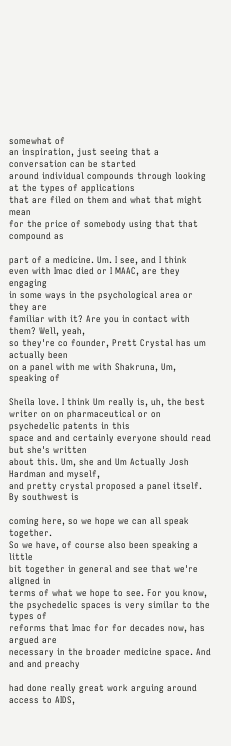somewhat of
an inspiration, just seeing that a conversation can be started
around individual compounds through looking at the types of applications
that are filed on them and what that might mean
for the price of somebody using that that compound as

part of a medicine. Um. I see, and I think
even with Imac died or I MAAC, are they engaging
in some ways in the psychological area or they are
familiar with it? Are you in contact with them? Well, yeah,
so they're co founder, Prett Crystal has um actually been
on a panel with me with Shakruna, Um, speaking of

Sheila love. I think Um really is, uh, the best
writer on on pharmaceutical or on psychedelic patents in this
space and and certainly everyone should read but she's written
about this. Um, she and Um Actually Josh Hardman and myself,
and pretty crystal proposed a panel itself. By southwest is

coming here, so we hope we can all speak together.
So we have, of course also been speaking a little
bit together in general and see that we're aligned in
terms of what we hope to see. For you know,
the psychedelic spaces is very similar to the types of
reforms that Imac for for decades now, has argued are
necessary in the broader medicine space. And and and preachy

had done really great work arguing around access to AIDS,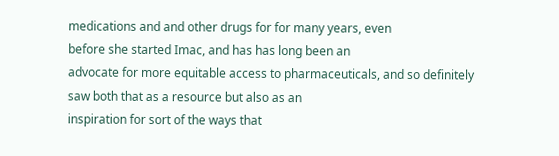medications and and other drugs for for many years, even
before she started Imac, and has has long been an
advocate for more equitable access to pharmaceuticals, and so definitely
saw both that as a resource but also as an
inspiration for sort of the ways that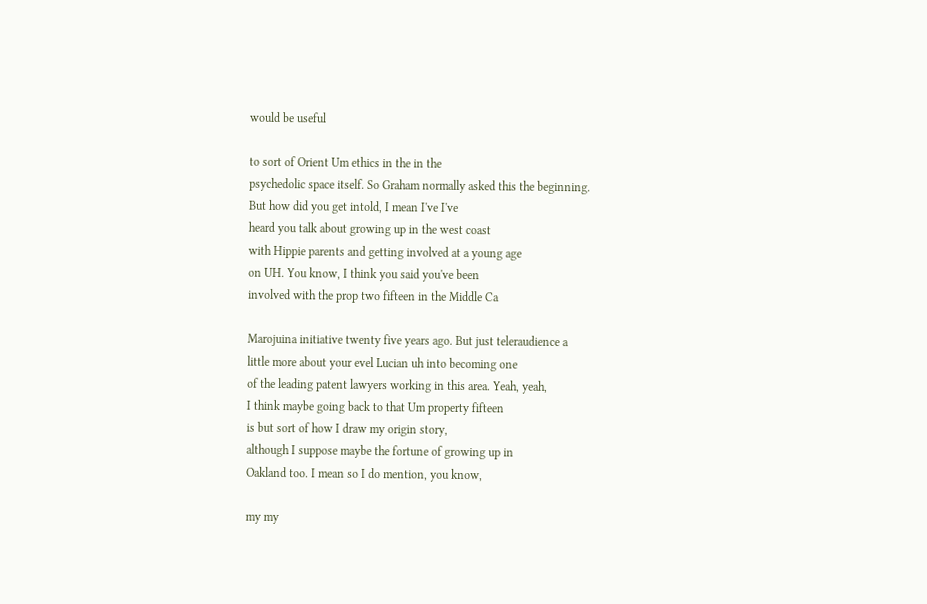would be useful

to sort of Orient Um ethics in the in the
psychedolic space itself. So Graham normally asked this the beginning.
But how did you get intold, I mean I've I've
heard you talk about growing up in the west coast
with Hippie parents and getting involved at a young age
on UH. You know, I think you said you've been
involved with the prop two fifteen in the Middle Ca

Marojuina initiative twenty five years ago. But just teleraudience a
little more about your evel Lucian uh into becoming one
of the leading patent lawyers working in this area. Yeah, yeah,
I think maybe going back to that Um property fifteen
is but sort of how I draw my origin story,
although I suppose maybe the fortune of growing up in
Oakland too. I mean so I do mention, you know,

my my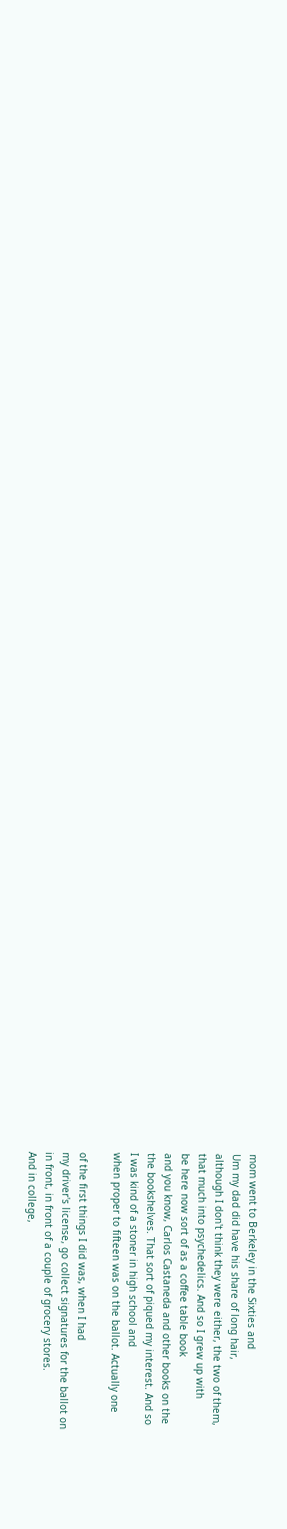mom went to Berkeley in the Sixties and
Um my dad did have his share of long hair,
although I don't think they were either, the two of them,
that much into psychedelics. And so I grew up with
be here now sort of as a coffee table book
and you know, Carlos Castaneda and other books on the
the bookshelves. That sort of piqued my interest. And so
I was kind of a stoner in high school and
when proper to fifteen was on the ballot. Actually one

of the first things I did was, when I had
my driver's license, go collect signatures for the ballot on
in front, in front of a couple of grocery stores.
And in college,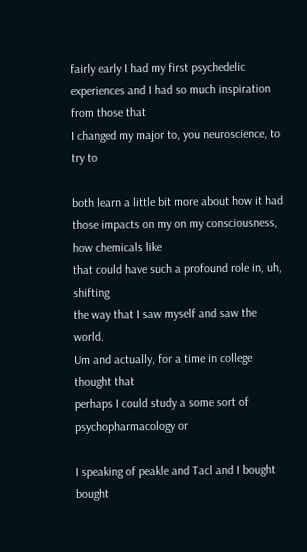fairly early I had my first psychedelic
experiences and I had so much inspiration from those that
I changed my major to, you neuroscience, to try to

both learn a little bit more about how it had
those impacts on my on my consciousness, how chemicals like
that could have such a profound role in, uh, shifting
the way that I saw myself and saw the world.
Um and actually, for a time in college thought that
perhaps I could study a some sort of psychopharmacology or

I speaking of peakle and Tacl and I bought bought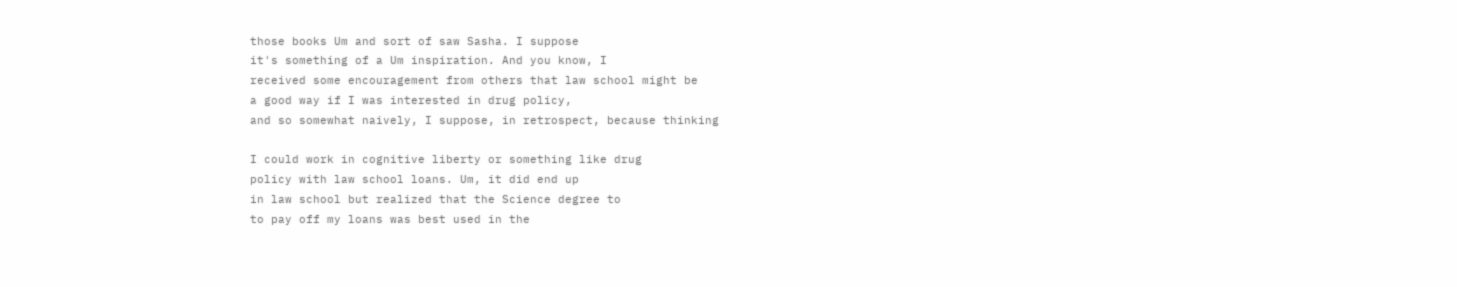those books Um and sort of saw Sasha. I suppose
it's something of a Um inspiration. And you know, I
received some encouragement from others that law school might be
a good way if I was interested in drug policy,
and so somewhat naively, I suppose, in retrospect, because thinking

I could work in cognitive liberty or something like drug
policy with law school loans. Um, it did end up
in law school but realized that the Science degree to
to pay off my loans was best used in the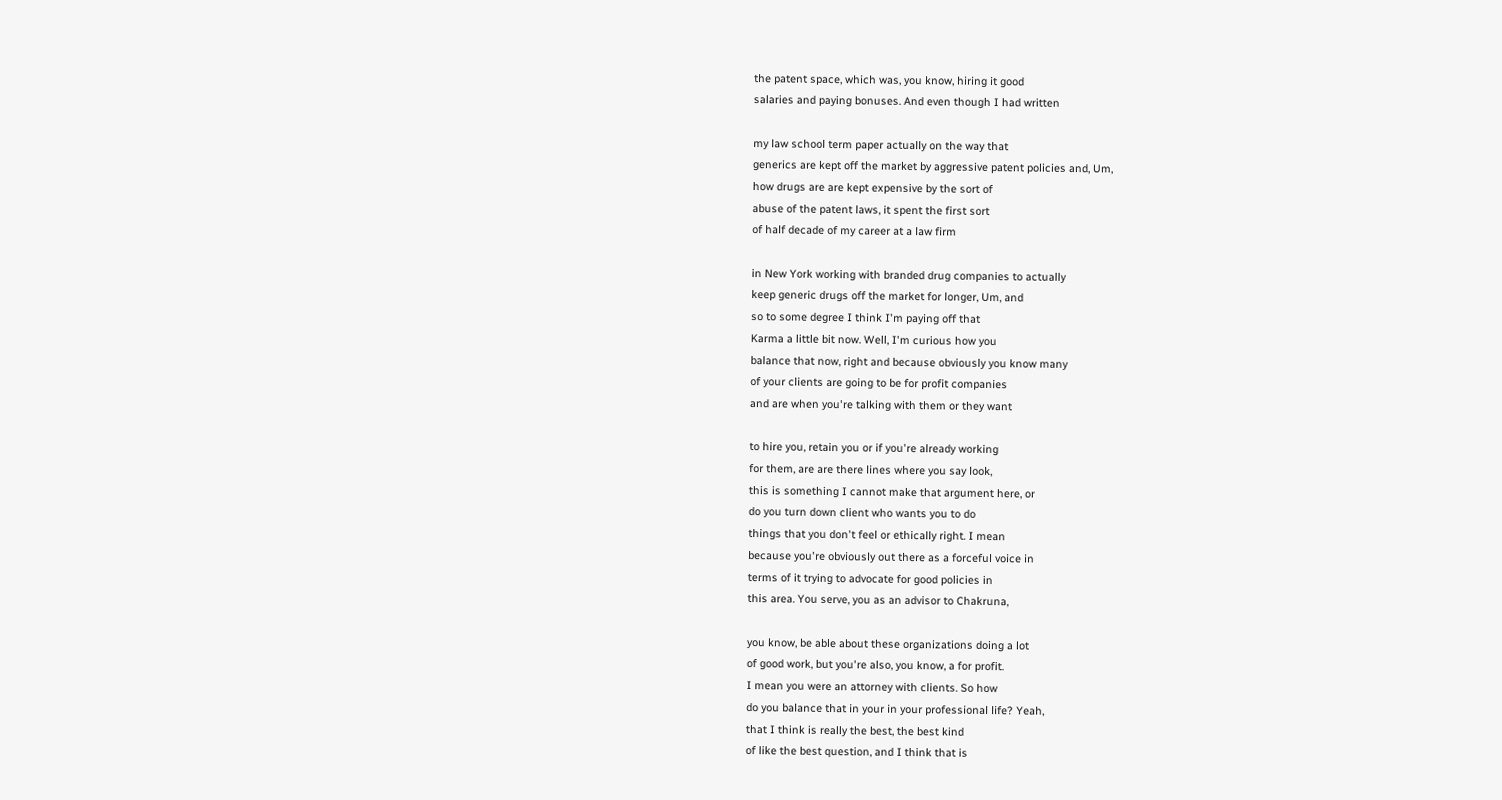the patent space, which was, you know, hiring it good
salaries and paying bonuses. And even though I had written

my law school term paper actually on the way that
generics are kept off the market by aggressive patent policies and, Um,
how drugs are are kept expensive by the sort of
abuse of the patent laws, it spent the first sort
of half decade of my career at a law firm

in New York working with branded drug companies to actually
keep generic drugs off the market for longer, Um, and
so to some degree I think I'm paying off that
Karma a little bit now. Well, I'm curious how you
balance that now, right and because obviously you know many
of your clients are going to be for profit companies
and are when you're talking with them or they want

to hire you, retain you or if you're already working
for them, are are there lines where you say look,
this is something I cannot make that argument here, or
do you turn down client who wants you to do
things that you don't feel or ethically right. I mean
because you're obviously out there as a forceful voice in
terms of it trying to advocate for good policies in
this area. You serve, you as an advisor to Chakruna,

you know, be able about these organizations doing a lot
of good work, but you're also, you know, a for profit.
I mean you were an attorney with clients. So how
do you balance that in your in your professional life? Yeah,
that I think is really the best, the best kind
of like the best question, and I think that is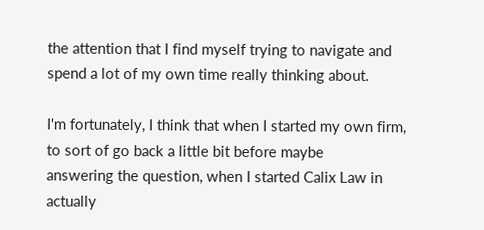the attention that I find myself trying to navigate and
spend a lot of my own time really thinking about.

I'm fortunately, I think that when I started my own firm,
to sort of go back a little bit before maybe
answering the question, when I started Calix Law in actually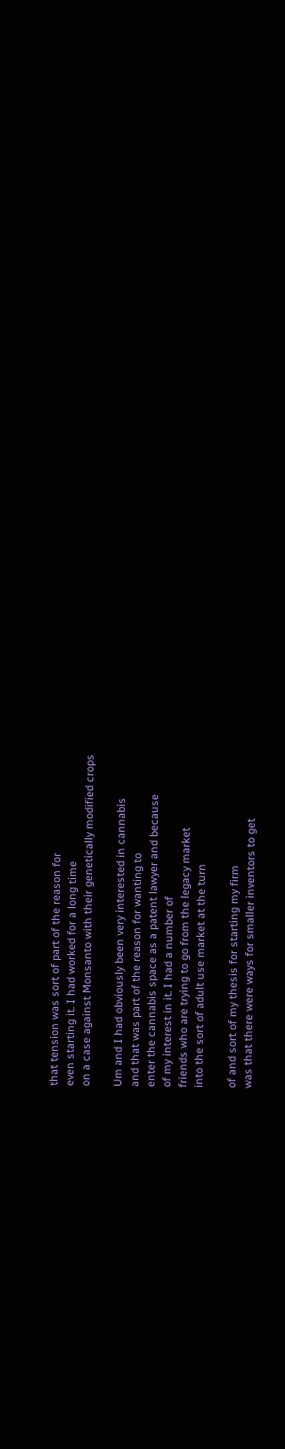that tension was sort of part of the reason for
even starting it. I had worked for a long time
on a case against Monsanto with their genetically modified crops

Um and I had obviously been very interested in cannabis
and that was part of the reason for wanting to
enter the cannabis space as a patent lawyer and because
of my interest in it. I had a number of
friends who are trying to go from the legacy market
into the sort of adult use market at the turn

of and sort of my thesis for starting my firm
was that there were ways for smaller inventors to get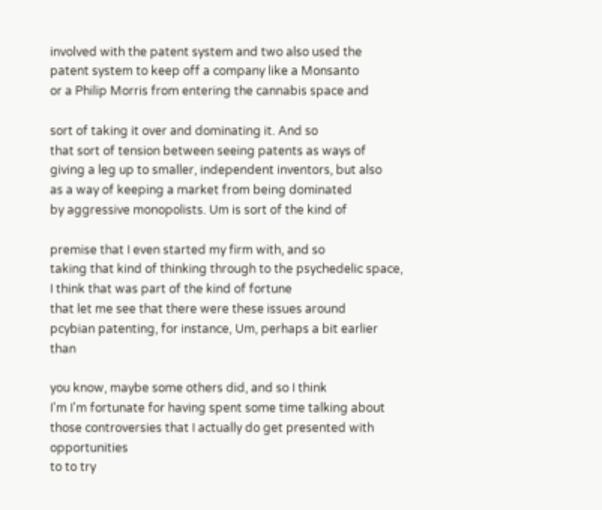involved with the patent system and two also used the
patent system to keep off a company like a Monsanto
or a Philip Morris from entering the cannabis space and

sort of taking it over and dominating it. And so
that sort of tension between seeing patents as ways of
giving a leg up to smaller, independent inventors, but also
as a way of keeping a market from being dominated
by aggressive monopolists. Um is sort of the kind of

premise that I even started my firm with, and so
taking that kind of thinking through to the psychedelic space,
I think that was part of the kind of fortune
that let me see that there were these issues around
pcybian patenting, for instance, Um, perhaps a bit earlier than

you know, maybe some others did, and so I think
I'm I'm fortunate for having spent some time talking about
those controversies that I actually do get presented with opportunities
to to try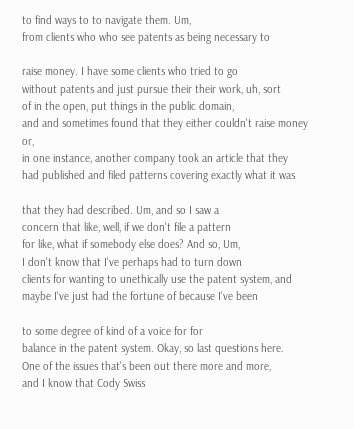to find ways to to navigate them. Um,
from clients who who see patents as being necessary to

raise money. I have some clients who tried to go
without patents and just pursue their their work, uh, sort
of in the open, put things in the public domain,
and and sometimes found that they either couldn't raise money or,
in one instance, another company took an article that they
had published and filed patterns covering exactly what it was

that they had described. Um, and so I saw a
concern that like, well, if we don't file a pattern
for like, what if somebody else does? And so, Um,
I don't know that I've perhaps had to turn down
clients for wanting to unethically use the patent system, and
maybe I've just had the fortune of because I've been

to some degree of kind of a voice for for
balance in the patent system. Okay, so last questions here.
One of the issues that's been out there more and more,
and I know that Cody Swiss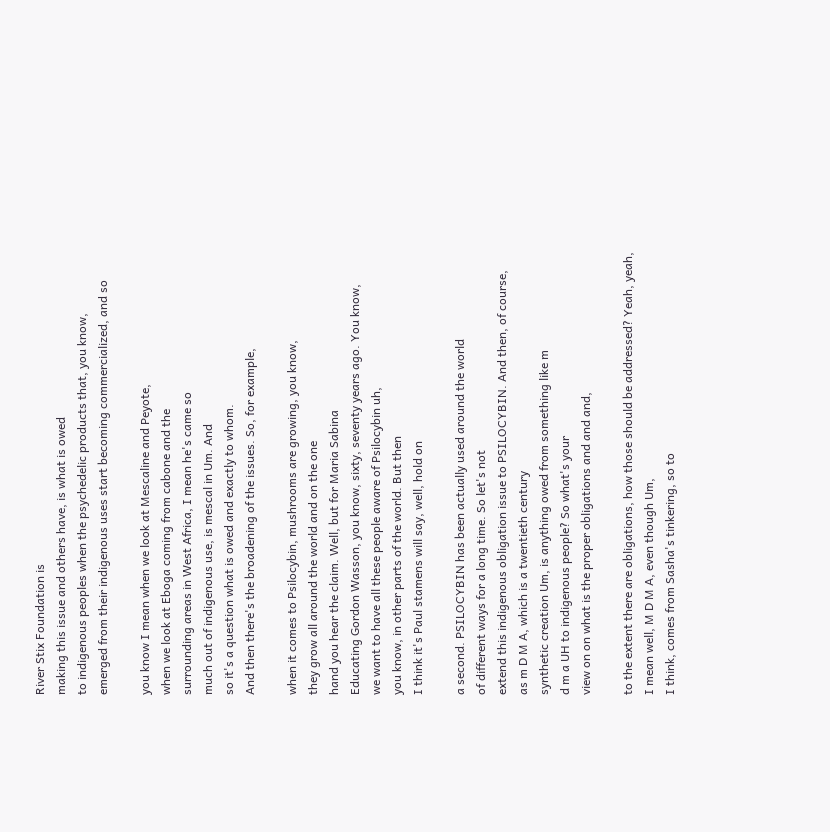River Stix Foundation is
making this issue and others have, is what is owed
to indigenous peoples when the psychedelic products that, you know,
emerged from their indigenous uses start becoming commercialized, and so

you know I mean when we look at Mescaline and Peyote,
when we look at Eboga coming from cabone and the
surrounding areas in West Africa, I mean he's came so
much out of indigenous use, is mescal in Um. And
so it's a question what is owed and exactly to whom.
And then there's the broadening of the issues. So, for example,

when it comes to Psilocybin, mushrooms are growing, you know,
they grow all around the world and on the one
hand you hear the claim. Well, but for Maria Sabina
Educating Gordon Wasson, you know, sixty, seventy years ago. You know,
we want to have all these people aware of Psilocybin uh,
you know, in other parts of the world. But then
I think it's Paul stamens will say, well, hold on

a second. PSILOCYBIN has been actually used around the world
of different ways for a long time. So let's not
extend this indigenous obligation issue to PSILOCYBIN. And then, of course,
as m D M A, which is a twentieth century
synthetic creation Um, is anything owed from something like m
d m a UH to indigenous people? So what's your
view on on what is the proper obligations and and and,

to the extent there are obligations, how those should be addressed? Yeah, yeah,
I mean well, M D M A, even though Um,
I think, comes from Sasha's tinkering, so to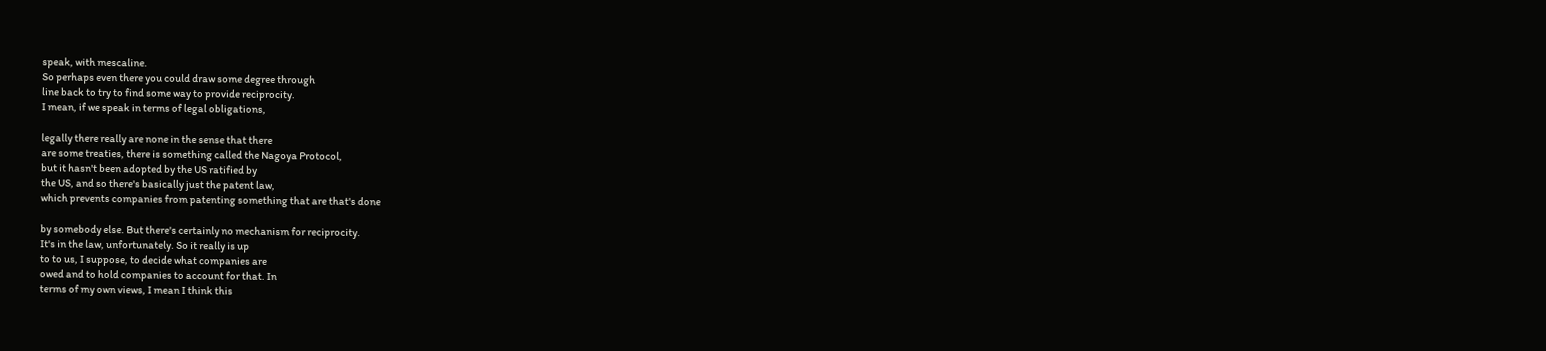speak, with mescaline.
So perhaps even there you could draw some degree through
line back to try to find some way to provide reciprocity.
I mean, if we speak in terms of legal obligations,

legally there really are none in the sense that there
are some treaties, there is something called the Nagoya Protocol,
but it hasn't been adopted by the US ratified by
the US, and so there's basically just the patent law,
which prevents companies from patenting something that are that's done

by somebody else. But there's certainly no mechanism for reciprocity.
It's in the law, unfortunately. So it really is up
to to us, I suppose, to decide what companies are
owed and to hold companies to account for that. In
terms of my own views, I mean I think this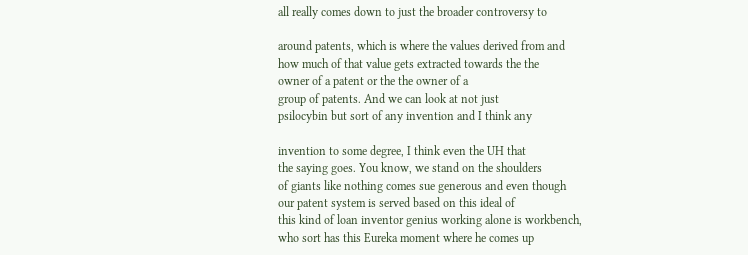all really comes down to just the broader controversy to

around patents, which is where the values derived from and
how much of that value gets extracted towards the the
owner of a patent or the the owner of a
group of patents. And we can look at not just
psilocybin but sort of any invention and I think any

invention to some degree, I think even the UH that
the saying goes. You know, we stand on the shoulders
of giants like nothing comes sue generous and even though
our patent system is served based on this ideal of
this kind of loan inventor genius working alone is workbench,
who sort has this Eureka moment where he comes up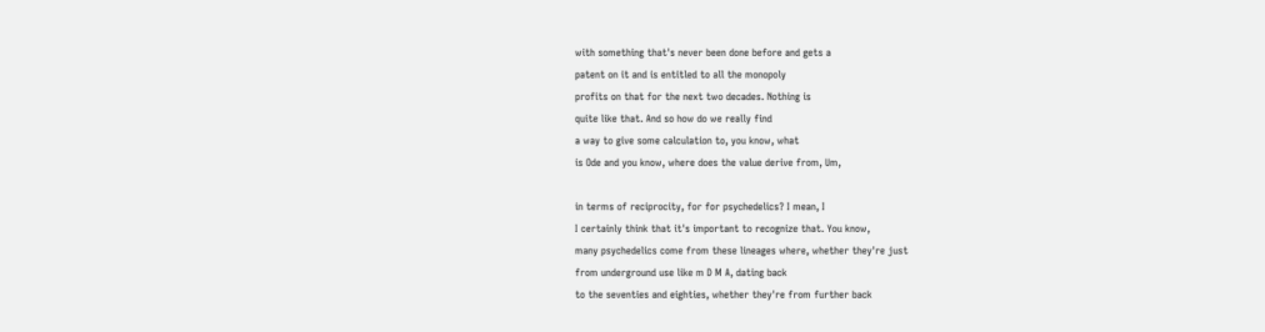with something that's never been done before and gets a
patent on it and is entitled to all the monopoly
profits on that for the next two decades. Nothing is
quite like that. And so how do we really find
a way to give some calculation to, you know, what
is Ode and you know, where does the value derive from, Um,

in terms of reciprocity, for for psychedelics? I mean, I
I certainly think that it's important to recognize that. You know,
many psychedelics come from these lineages where, whether they're just
from underground use like m D M A, dating back
to the seventies and eighties, whether they're from further back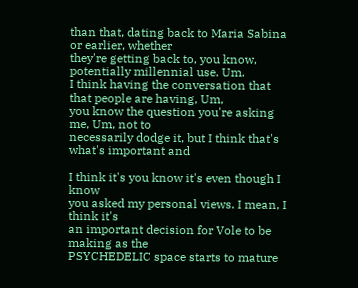than that, dating back to Maria Sabina or earlier, whether
they're getting back to, you know, potentially millennial use. Um.
I think having the conversation that that people are having, Um,
you know the question you're asking me, Um, not to
necessarily dodge it, but I think that's what's important and

I think it's you know it's even though I know
you asked my personal views. I mean, I think it's
an important decision for Vole to be making as the
PSYCHEDELIC space starts to mature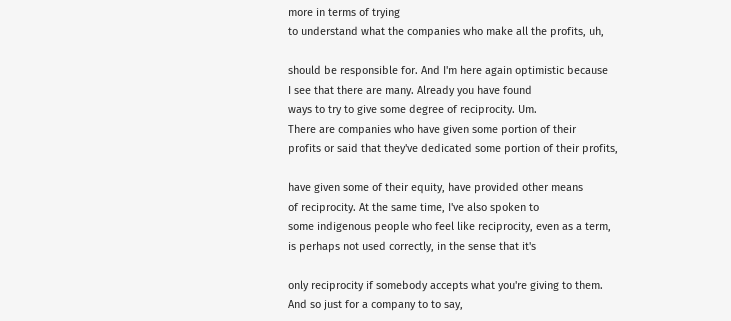more in terms of trying
to understand what the companies who make all the profits, uh,

should be responsible for. And I'm here again optimistic because
I see that there are many. Already you have found
ways to try to give some degree of reciprocity. Um.
There are companies who have given some portion of their
profits or said that they've dedicated some portion of their profits,

have given some of their equity, have provided other means
of reciprocity. At the same time, I've also spoken to
some indigenous people who feel like reciprocity, even as a term,
is perhaps not used correctly, in the sense that it's

only reciprocity if somebody accepts what you're giving to them.
And so just for a company to to say,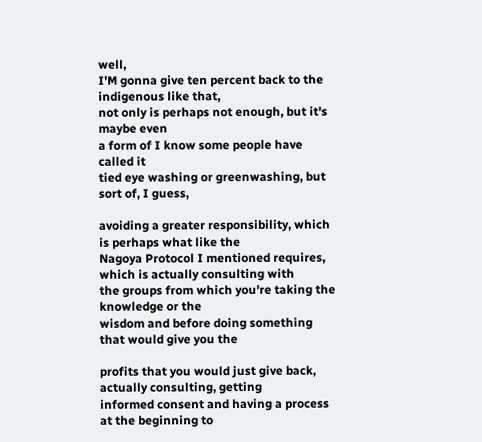well,
I'M gonna give ten percent back to the indigenous like that,
not only is perhaps not enough, but it's maybe even
a form of I know some people have called it
tied eye washing or greenwashing, but sort of, I guess,

avoiding a greater responsibility, which is perhaps what like the
Nagoya Protocol I mentioned requires, which is actually consulting with
the groups from which you're taking the knowledge or the
wisdom and before doing something that would give you the

profits that you would just give back, actually consulting, getting
informed consent and having a process at the beginning to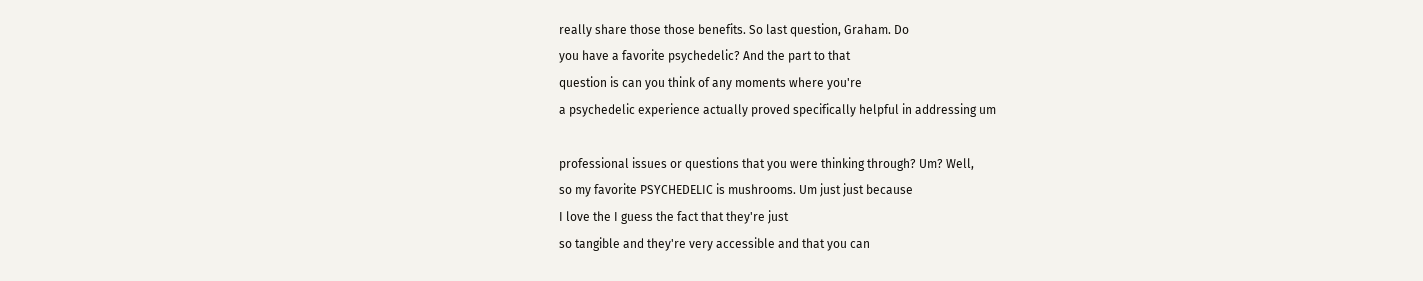really share those those benefits. So last question, Graham. Do
you have a favorite psychedelic? And the part to that
question is can you think of any moments where you're
a psychedelic experience actually proved specifically helpful in addressing um

professional issues or questions that you were thinking through? Um? Well,
so my favorite PSYCHEDELIC is mushrooms. Um just just because
I love the I guess the fact that they're just
so tangible and they're very accessible and that you can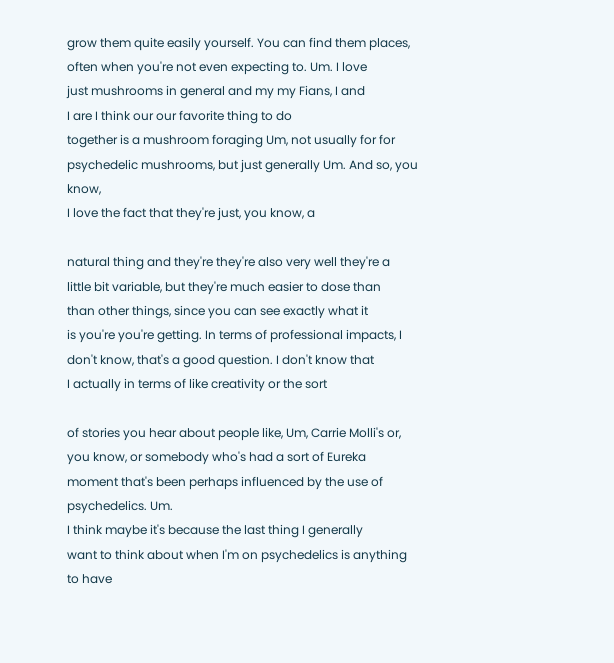grow them quite easily yourself. You can find them places,
often when you're not even expecting to. Um. I love
just mushrooms in general and my my Fians, I and
I are I think our our favorite thing to do
together is a mushroom foraging Um, not usually for for
psychedelic mushrooms, but just generally Um. And so, you know,
I love the fact that they're just, you know, a

natural thing and they're they're also very well they're a
little bit variable, but they're much easier to dose than
than other things, since you can see exactly what it
is you're you're getting. In terms of professional impacts, I
don't know, that's a good question. I don't know that
I actually in terms of like creativity or the sort

of stories you hear about people like, Um, Carrie Molli's or,
you know, or somebody who's had a sort of Eureka
moment that's been perhaps influenced by the use of psychedelics. Um.
I think maybe it's because the last thing I generally
want to think about when I'm on psychedelics is anything
to have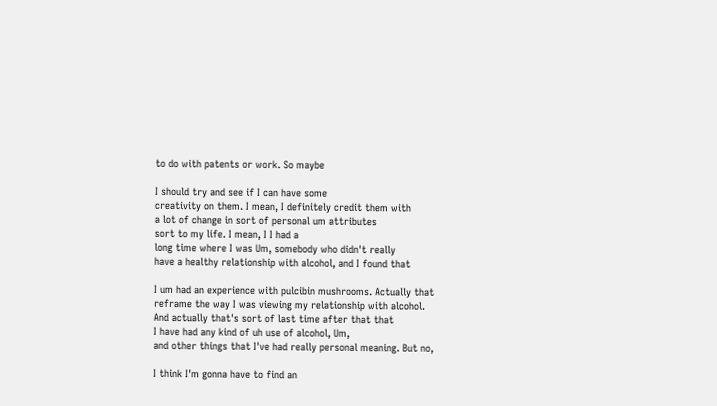to do with patents or work. So maybe

I should try and see if I can have some
creativity on them. I mean, I definitely credit them with
a lot of change in sort of personal um attributes
sort to my life. I mean, I I had a
long time where I was Um, somebody who didn't really
have a healthy relationship with alcohol, and I found that

I um had an experience with pulcibin mushrooms. Actually that
reframe the way I was viewing my relationship with alcohol.
And actually that's sort of last time after that that
I have had any kind of uh use of alcohol, Um,
and other things that I've had really personal meaning. But no,

I think I'm gonna have to find an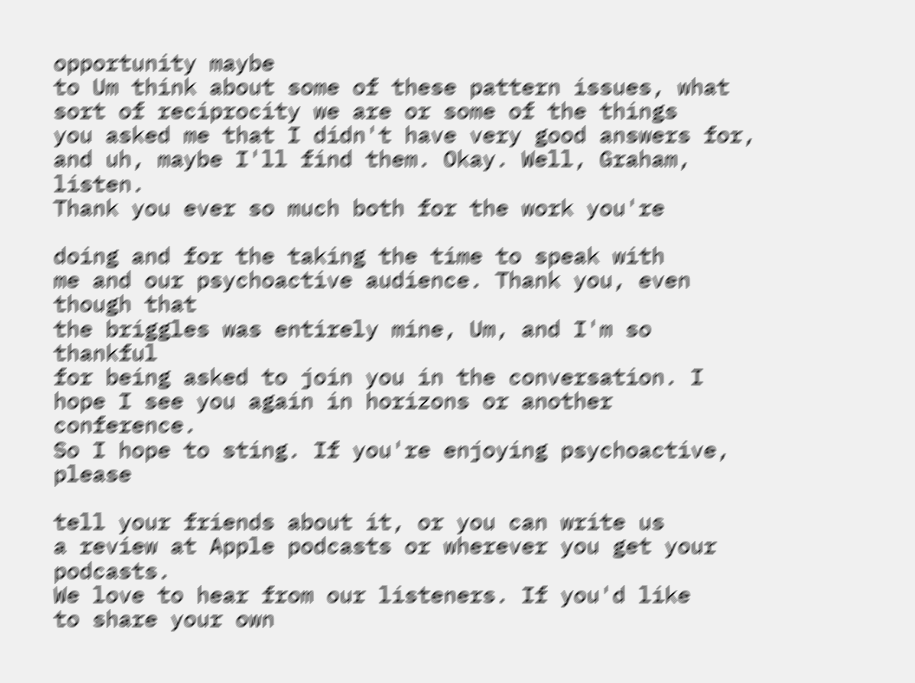opportunity maybe
to Um think about some of these pattern issues, what
sort of reciprocity we are or some of the things
you asked me that I didn't have very good answers for,
and uh, maybe I'll find them. Okay. Well, Graham, listen.
Thank you ever so much both for the work you're

doing and for the taking the time to speak with
me and our psychoactive audience. Thank you, even though that
the briggles was entirely mine, Um, and I'm so thankful
for being asked to join you in the conversation. I
hope I see you again in horizons or another conference.
So I hope to sting. If you're enjoying psychoactive, please

tell your friends about it, or you can write us
a review at Apple podcasts or wherever you get your podcasts.
We love to hear from our listeners. If you'd like
to share your own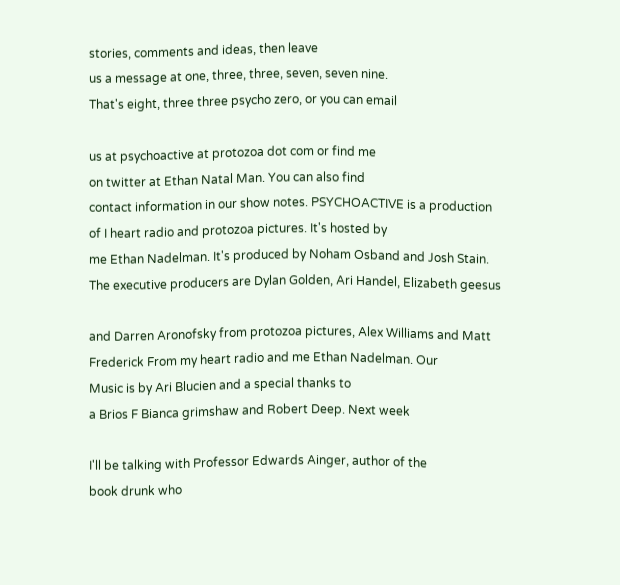stories, comments and ideas, then leave
us a message at one, three, three, seven, seven nine.
That's eight, three three psycho zero, or you can email

us at psychoactive at protozoa dot com or find me
on twitter at Ethan Natal Man. You can also find
contact information in our show notes. PSYCHOACTIVE is a production
of I heart radio and protozoa pictures. It's hosted by
me Ethan Nadelman. It's produced by Noham Osband and Josh Stain.
The executive producers are Dylan Golden, Ari Handel, Elizabeth geesus

and Darren Aronofsky from protozoa pictures, Alex Williams and Matt
Frederick From my heart radio and me Ethan Nadelman. Our
Music is by Ari Blucien and a special thanks to
a Brios F Bianca grimshaw and Robert Deep. Next week

I'll be talking with Professor Edwards Ainger, author of the
book drunk who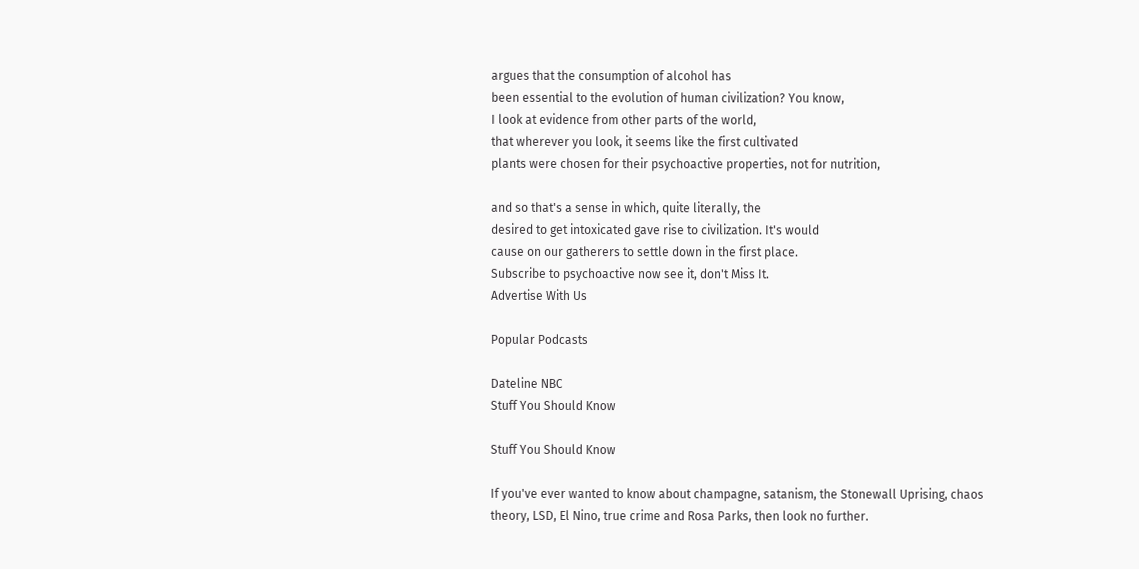argues that the consumption of alcohol has
been essential to the evolution of human civilization? You know,
I look at evidence from other parts of the world,
that wherever you look, it seems like the first cultivated
plants were chosen for their psychoactive properties, not for nutrition,

and so that's a sense in which, quite literally, the
desired to get intoxicated gave rise to civilization. It's would
cause on our gatherers to settle down in the first place.
Subscribe to psychoactive now see it, don't Miss It.
Advertise With Us

Popular Podcasts

Dateline NBC
Stuff You Should Know

Stuff You Should Know

If you've ever wanted to know about champagne, satanism, the Stonewall Uprising, chaos theory, LSD, El Nino, true crime and Rosa Parks, then look no further.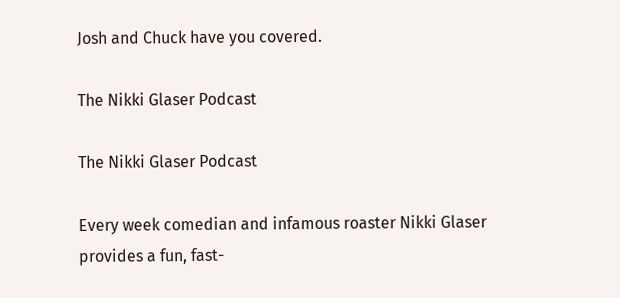Josh and Chuck have you covered.

The Nikki Glaser Podcast

The Nikki Glaser Podcast

Every week comedian and infamous roaster Nikki Glaser provides a fun, fast-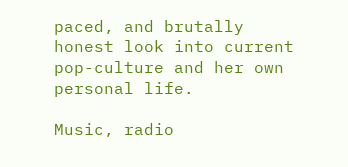paced, and brutally honest look into current pop-culture and her own personal life.

Music, radio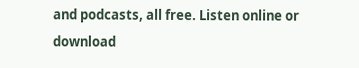and podcasts, all free. Listen online or download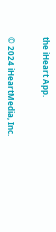the iHeart App.


© 2024 iHeartMedia, Inc.